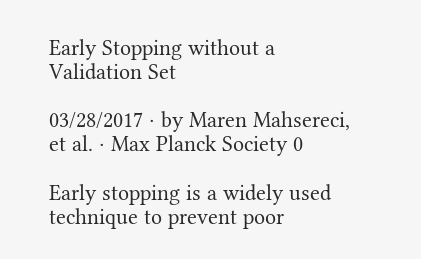Early Stopping without a Validation Set

03/28/2017 ∙ by Maren Mahsereci, et al. ∙ Max Planck Society 0

Early stopping is a widely used technique to prevent poor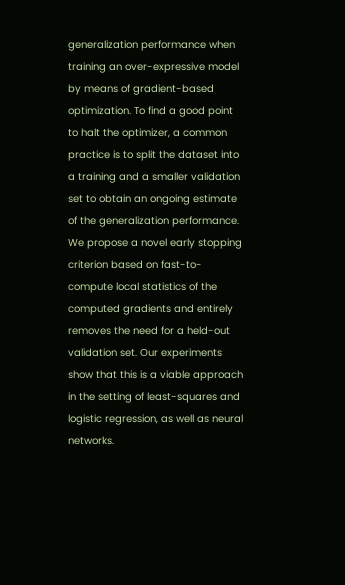generalization performance when training an over-expressive model by means of gradient-based optimization. To find a good point to halt the optimizer, a common practice is to split the dataset into a training and a smaller validation set to obtain an ongoing estimate of the generalization performance. We propose a novel early stopping criterion based on fast-to-compute local statistics of the computed gradients and entirely removes the need for a held-out validation set. Our experiments show that this is a viable approach in the setting of least-squares and logistic regression, as well as neural networks.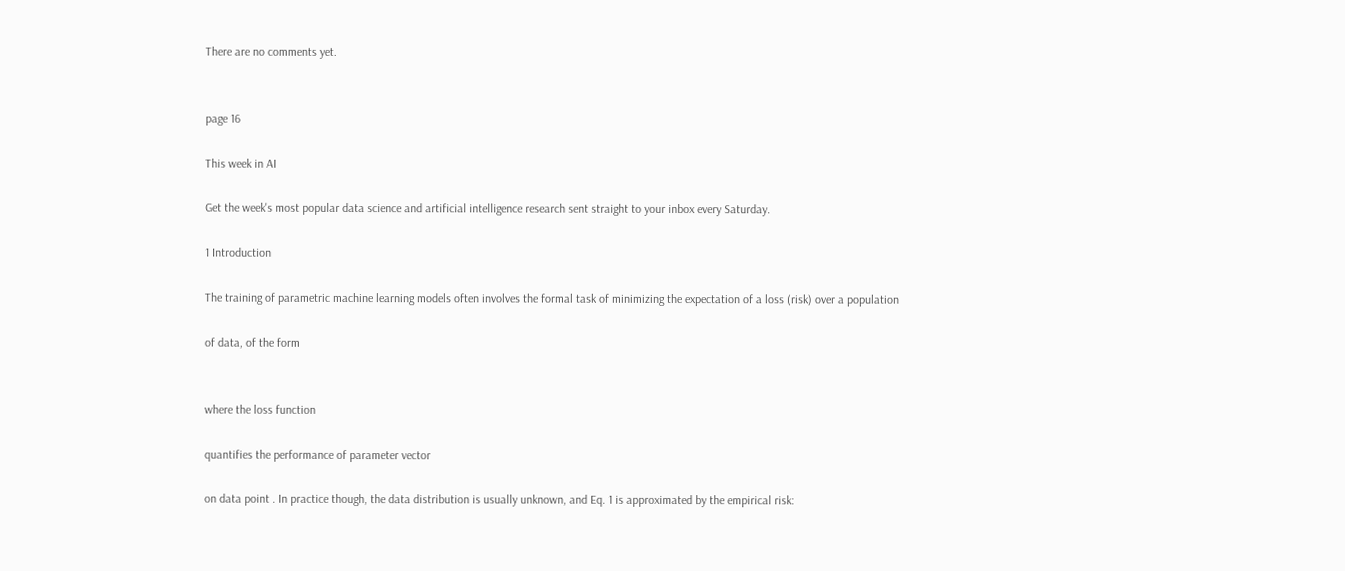There are no comments yet.


page 16

This week in AI

Get the week's most popular data science and artificial intelligence research sent straight to your inbox every Saturday.

1 Introduction

The training of parametric machine learning models often involves the formal task of minimizing the expectation of a loss (risk) over a population

of data, of the form


where the loss function

quantifies the performance of parameter vector

on data point . In practice though, the data distribution is usually unknown, and Eq. 1 is approximated by the empirical risk: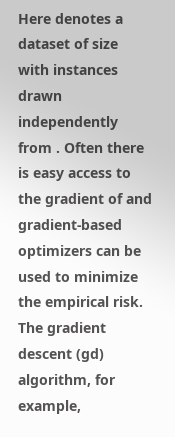Here denotes a dataset of size with instances drawn independently from . Often there is easy access to the gradient of and gradient-based optimizers can be used to minimize the empirical risk. The gradient descent (gd) algorithm, for example,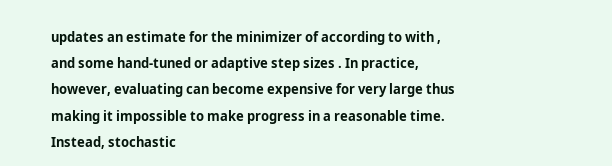updates an estimate for the minimizer of according to with , and some hand-tuned or adaptive step sizes . In practice, however, evaluating can become expensive for very large thus making it impossible to make progress in a reasonable time. Instead, stochastic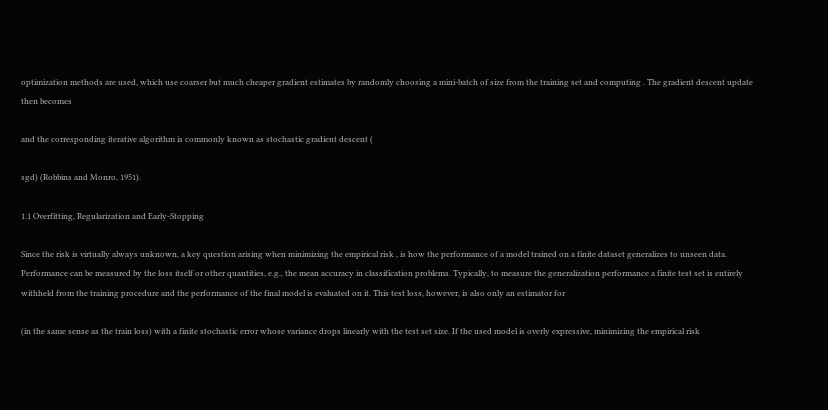optimization methods are used, which use coarser but much cheaper gradient estimates by randomly choosing a mini-batch of size from the training set and computing . The gradient descent update then becomes

and the corresponding iterative algorithm is commonly known as stochastic gradient descent (

sgd) (Robbins and Monro, 1951).

1.1 Overfitting, Regularization and Early-Stopping

Since the risk is virtually always unknown, a key question arising when minimizing the empirical risk , is how the performance of a model trained on a finite dataset generalizes to unseen data. Performance can be measured by the loss itself or other quantities, e.g., the mean accuracy in classification problems. Typically, to measure the generalization performance a finite test set is entirely withheld from the training procedure and the performance of the final model is evaluated on it. This test loss, however, is also only an estimator for

(in the same sense as the train loss) with a finite stochastic error whose variance drops linearly with the test set size. If the used model is overly expressive, minimizing the empirical risk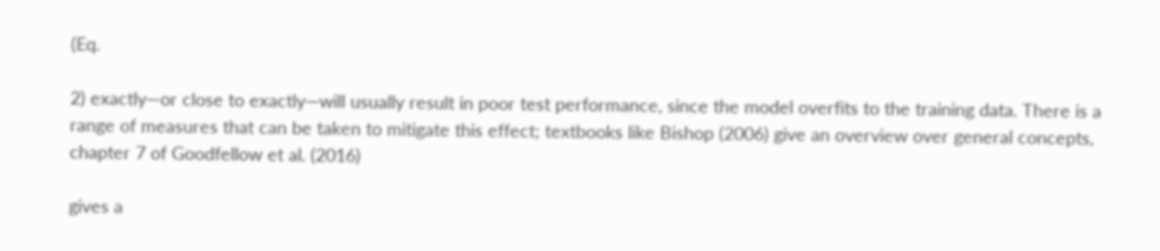(Eq.

2) exactly—or close to exactly—will usually result in poor test performance, since the model overfits to the training data. There is a range of measures that can be taken to mitigate this effect; textbooks like Bishop (2006) give an overview over general concepts, chapter 7 of Goodfellow et al. (2016)

gives a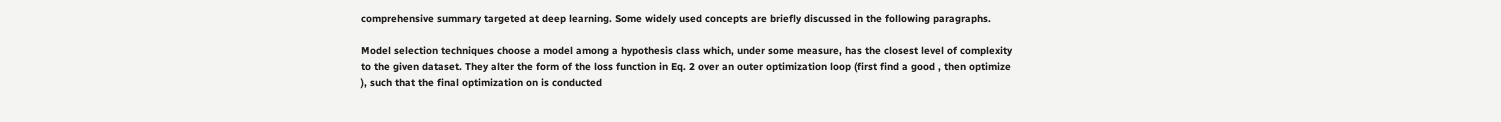comprehensive summary targeted at deep learning. Some widely used concepts are briefly discussed in the following paragraphs.

Model selection techniques choose a model among a hypothesis class which, under some measure, has the closest level of complexity to the given dataset. They alter the form of the loss function in Eq. 2 over an outer optimization loop (first find a good , then optimize ), such that the final optimization on is conducted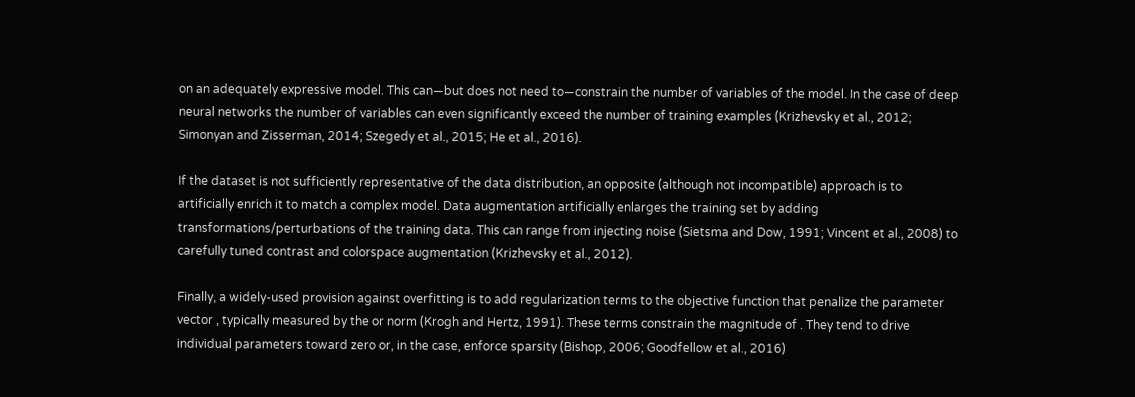on an adequately expressive model. This can—but does not need to—constrain the number of variables of the model. In the case of deep neural networks the number of variables can even significantly exceed the number of training examples (Krizhevsky et al., 2012; Simonyan and Zisserman, 2014; Szegedy et al., 2015; He et al., 2016).

If the dataset is not sufficiently representative of the data distribution, an opposite (although not incompatible) approach is to artificially enrich it to match a complex model. Data augmentation artificially enlarges the training set by adding transformations/perturbations of the training data. This can range from injecting noise (Sietsma and Dow, 1991; Vincent et al., 2008) to carefully tuned contrast and colorspace augmentation (Krizhevsky et al., 2012).

Finally, a widely-used provision against overfitting is to add regularization terms to the objective function that penalize the parameter vector , typically measured by the or norm (Krogh and Hertz, 1991). These terms constrain the magnitude of . They tend to drive individual parameters toward zero or, in the case, enforce sparsity (Bishop, 2006; Goodfellow et al., 2016)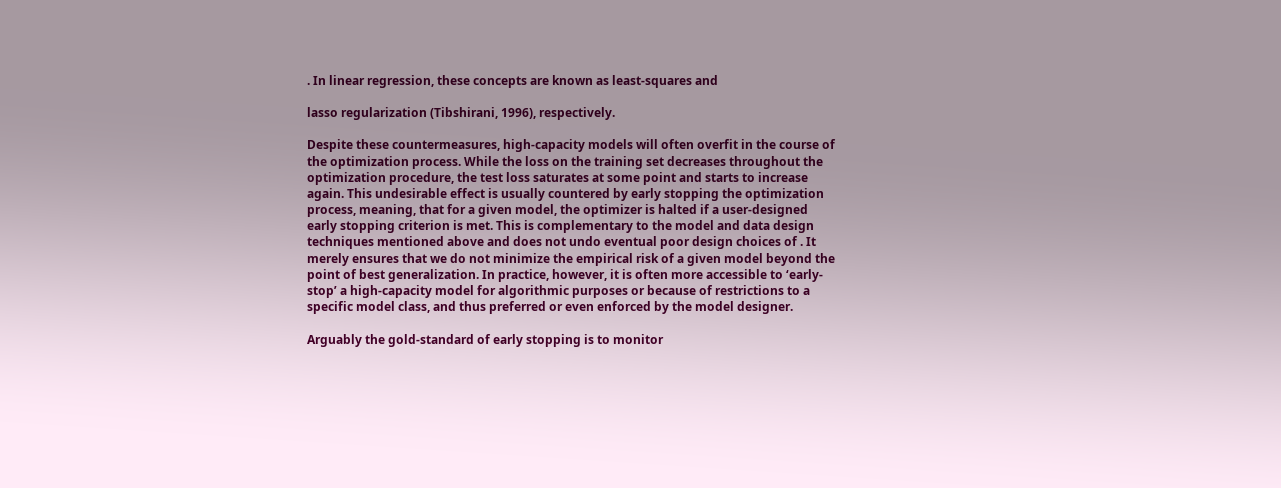. In linear regression, these concepts are known as least-squares and

lasso regularization (Tibshirani, 1996), respectively.

Despite these countermeasures, high-capacity models will often overfit in the course of the optimization process. While the loss on the training set decreases throughout the optimization procedure, the test loss saturates at some point and starts to increase again. This undesirable effect is usually countered by early stopping the optimization process, meaning, that for a given model, the optimizer is halted if a user-designed early stopping criterion is met. This is complementary to the model and data design techniques mentioned above and does not undo eventual poor design choices of . It merely ensures that we do not minimize the empirical risk of a given model beyond the point of best generalization. In practice, however, it is often more accessible to ‘early-stop’ a high-capacity model for algorithmic purposes or because of restrictions to a specific model class, and thus preferred or even enforced by the model designer.

Arguably the gold-standard of early stopping is to monitor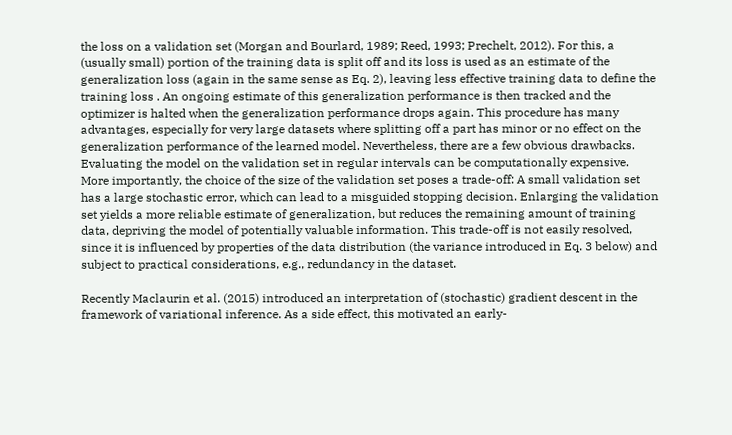the loss on a validation set (Morgan and Bourlard, 1989; Reed, 1993; Prechelt, 2012). For this, a (usually small) portion of the training data is split off and its loss is used as an estimate of the generalization loss (again in the same sense as Eq. 2), leaving less effective training data to define the training loss . An ongoing estimate of this generalization performance is then tracked and the optimizer is halted when the generalization performance drops again. This procedure has many advantages, especially for very large datasets where splitting off a part has minor or no effect on the generalization performance of the learned model. Nevertheless, there are a few obvious drawbacks. Evaluating the model on the validation set in regular intervals can be computationally expensive. More importantly, the choice of the size of the validation set poses a trade-off: A small validation set has a large stochastic error, which can lead to a misguided stopping decision. Enlarging the validation set yields a more reliable estimate of generalization, but reduces the remaining amount of training data, depriving the model of potentially valuable information. This trade-off is not easily resolved, since it is influenced by properties of the data distribution (the variance introduced in Eq. 3 below) and subject to practical considerations, e.g., redundancy in the dataset.

Recently Maclaurin et al. (2015) introduced an interpretation of (stochastic) gradient descent in the framework of variational inference. As a side effect, this motivated an early-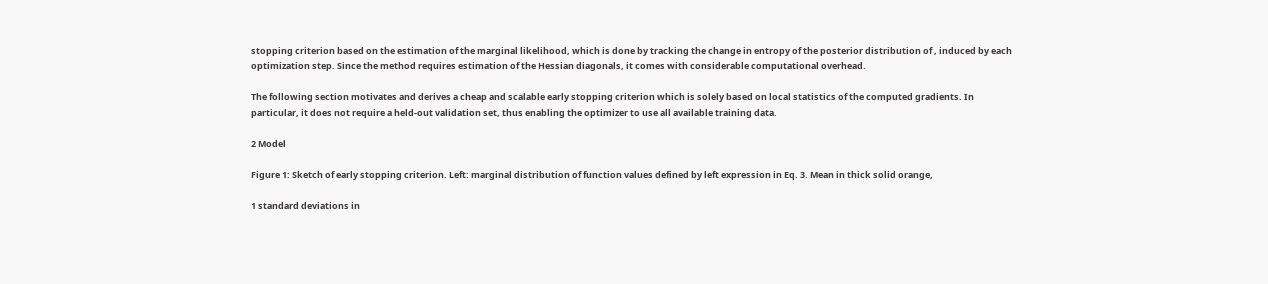stopping criterion based on the estimation of the marginal likelihood, which is done by tracking the change in entropy of the posterior distribution of , induced by each optimization step. Since the method requires estimation of the Hessian diagonals, it comes with considerable computational overhead.

The following section motivates and derives a cheap and scalable early stopping criterion which is solely based on local statistics of the computed gradients. In particular, it does not require a held-out validation set, thus enabling the optimizer to use all available training data.

2 Model

Figure 1: Sketch of early stopping criterion. Left: marginal distribution of function values defined by left expression in Eq. 3. Mean in thick solid orange,

1 standard deviations in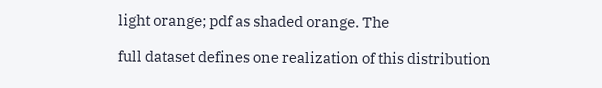light orange; pdf as shaded orange. The

full dataset defines one realization of this distribution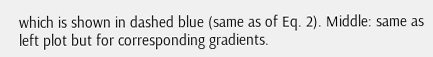which is shown in dashed blue (same as of Eq. 2). Middle: same as left plot but for corresponding gradients.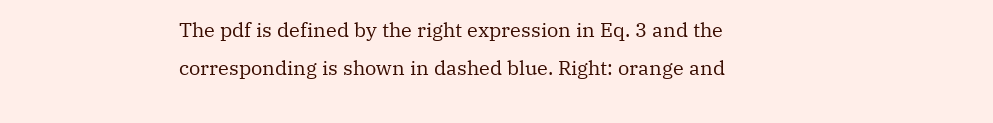The pdf is defined by the right expression in Eq. 3 and the corresponding is shown in dashed blue. Right: orange and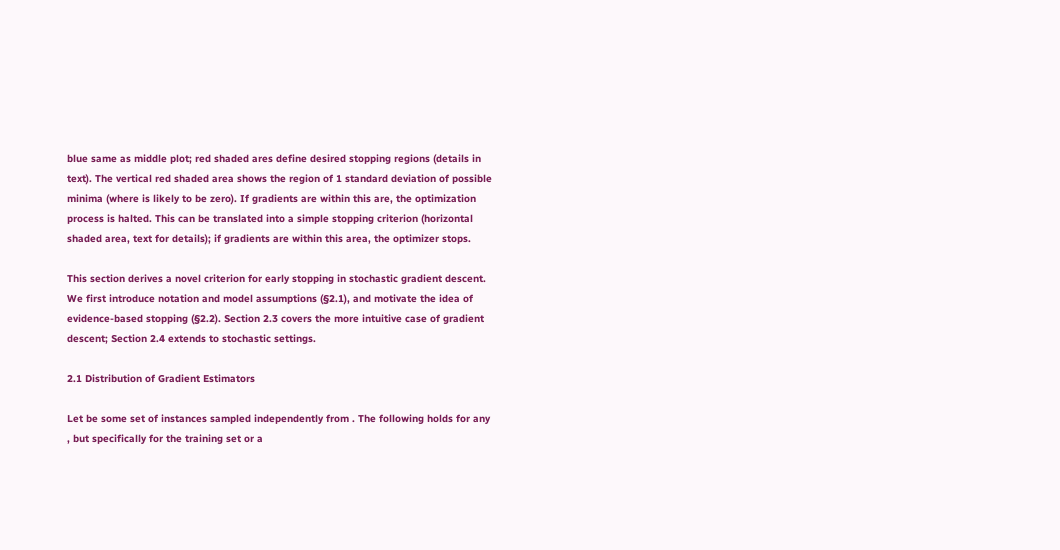blue same as middle plot; red shaded ares define desired stopping regions (details in text). The vertical red shaded area shows the region of 1 standard deviation of possible minima (where is likely to be zero). If gradients are within this are, the optimization process is halted. This can be translated into a simple stopping criterion (horizontal shaded area, text for details); if gradients are within this area, the optimizer stops.

This section derives a novel criterion for early stopping in stochastic gradient descent. We first introduce notation and model assumptions (§2.1), and motivate the idea of evidence-based stopping (§2.2). Section 2.3 covers the more intuitive case of gradient descent; Section 2.4 extends to stochastic settings.

2.1 Distribution of Gradient Estimators

Let be some set of instances sampled independently from . The following holds for any , but specifically for the training set or a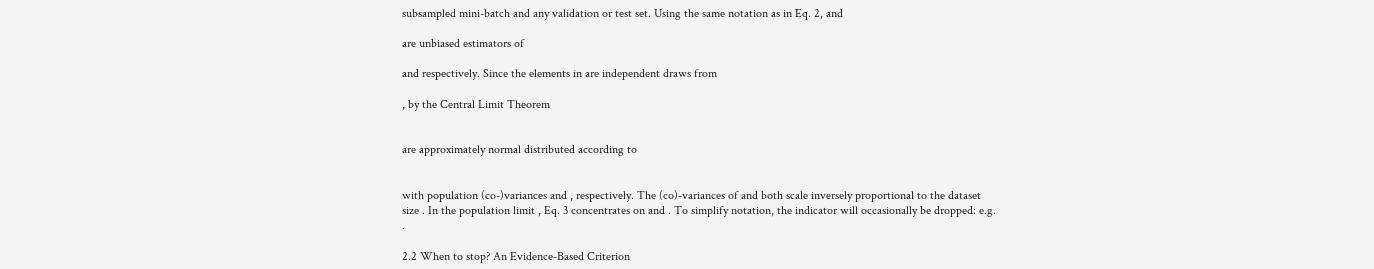subsampled mini-batch and any validation or test set. Using the same notation as in Eq. 2, and

are unbiased estimators of

and respectively. Since the elements in are independent draws from

, by the Central Limit Theorem


are approximately normal distributed according to


with population (co-)variances and , respectively. The (co)-variances of and both scale inversely proportional to the dataset size . In the population limit , Eq. 3 concentrates on and . To simplify notation, the indicator will occasionally be dropped: e.g. .

2.2 When to stop? An Evidence-Based Criterion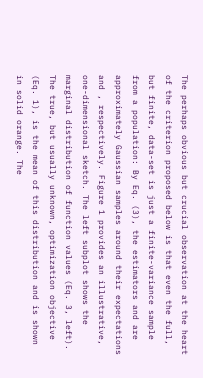The perhaps obvious but crucial observation at the heart of the criterion proposed below is that even the full, but finite, data-set is just a finite-variance sample from a population: By Eq. (3), the estimators and are approximately Gaussian samples around their expectations and , respectively. Figure 1 provides an illustrative, one-dimensional sketch. The left subplot shows the marginal distribution of function values (Eq. 3, left). The true, but usually unknown, optimization objective (Eq. 1), is the mean of this distribution and is shown in solid orange. The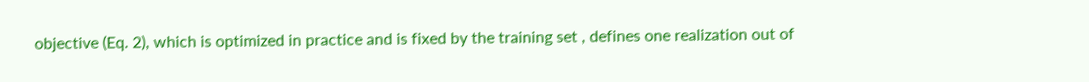objective (Eq. 2), which is optimized in practice and is fixed by the training set , defines one realization out of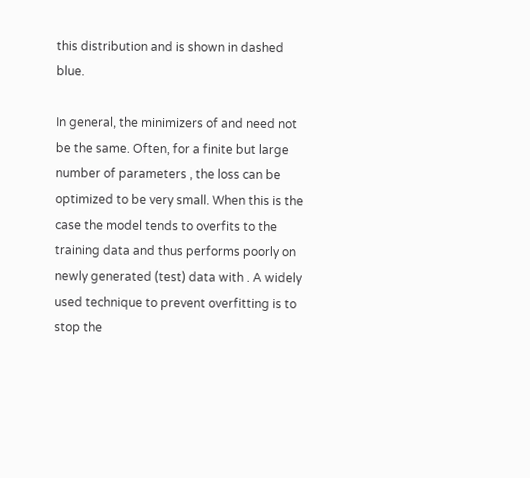this distribution and is shown in dashed blue.

In general, the minimizers of and need not be the same. Often, for a finite but large number of parameters , the loss can be optimized to be very small. When this is the case the model tends to overfits to the training data and thus performs poorly on newly generated (test) data with . A widely used technique to prevent overfitting is to stop the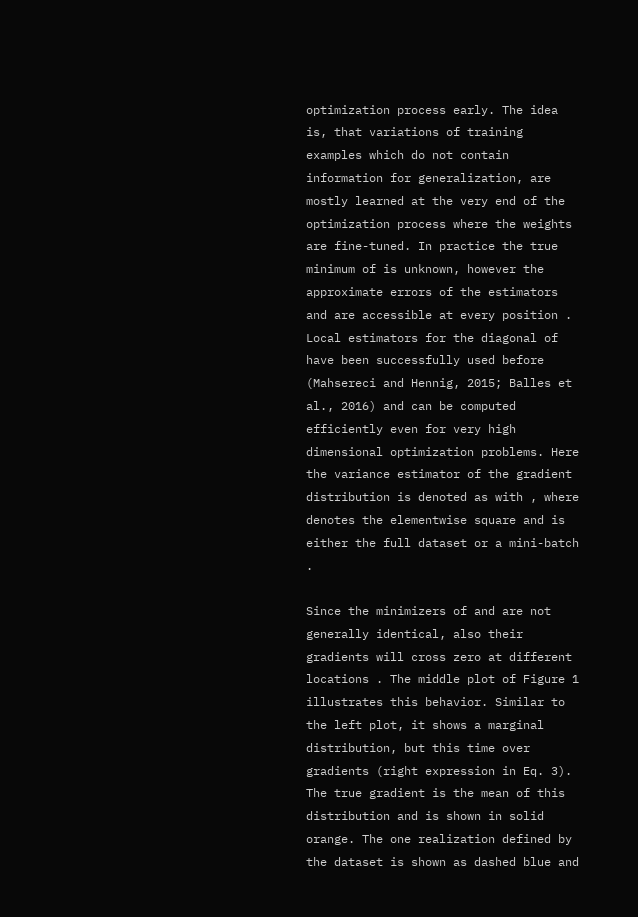optimization process early. The idea is, that variations of training examples which do not contain information for generalization, are mostly learned at the very end of the optimization process where the weights are fine-tuned. In practice the true minimum of is unknown, however the approximate errors of the estimators and are accessible at every position . Local estimators for the diagonal of have been successfully used before (Mahsereci and Hennig, 2015; Balles et al., 2016) and can be computed efficiently even for very high dimensional optimization problems. Here the variance estimator of the gradient distribution is denoted as with , where denotes the elementwise square and is either the full dataset or a mini-batch .

Since the minimizers of and are not generally identical, also their gradients will cross zero at different locations . The middle plot of Figure 1 illustrates this behavior. Similar to the left plot, it shows a marginal distribution, but this time over gradients (right expression in Eq. 3). The true gradient is the mean of this distribution and is shown in solid orange. The one realization defined by the dataset is shown as dashed blue and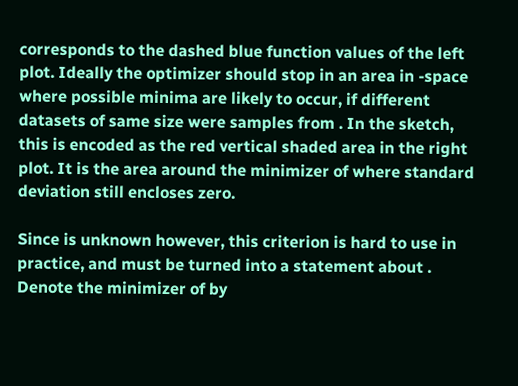corresponds to the dashed blue function values of the left plot. Ideally the optimizer should stop in an area in -space where possible minima are likely to occur, if different datasets of same size were samples from . In the sketch, this is encoded as the red vertical shaded area in the right plot. It is the area around the minimizer of where standard deviation still encloses zero.

Since is unknown however, this criterion is hard to use in practice, and must be turned into a statement about . Denote the minimizer of by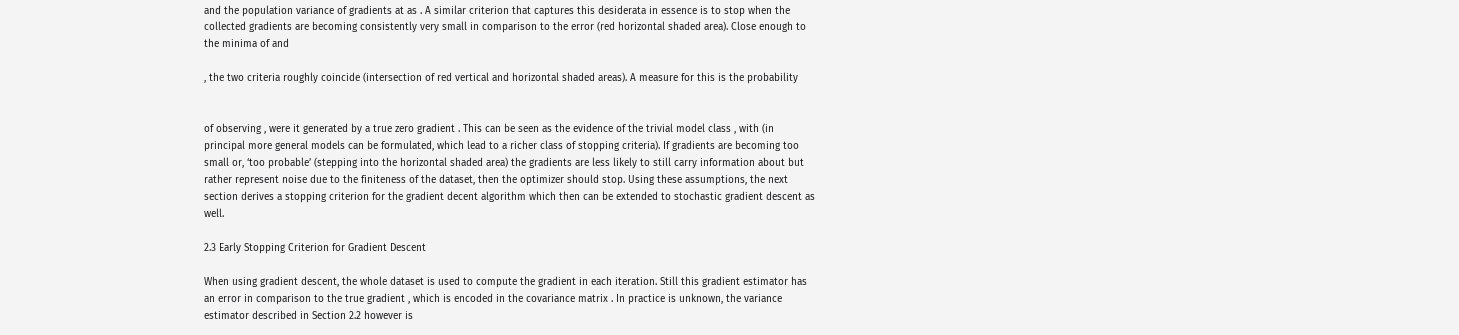and the population variance of gradients at as . A similar criterion that captures this desiderata in essence is to stop when the collected gradients are becoming consistently very small in comparison to the error (red horizontal shaded area). Close enough to the minima of and

, the two criteria roughly coincide (intersection of red vertical and horizontal shaded areas). A measure for this is the probability


of observing , were it generated by a true zero gradient . This can be seen as the evidence of the trivial model class , with (in principal more general models can be formulated, which lead to a richer class of stopping criteria). If gradients are becoming too small or, ‘too probable’ (stepping into the horizontal shaded area) the gradients are less likely to still carry information about but rather represent noise due to the finiteness of the dataset, then the optimizer should stop. Using these assumptions, the next section derives a stopping criterion for the gradient decent algorithm which then can be extended to stochastic gradient descent as well.

2.3 Early Stopping Criterion for Gradient Descent

When using gradient descent, the whole dataset is used to compute the gradient in each iteration. Still this gradient estimator has an error in comparison to the true gradient , which is encoded in the covariance matrix . In practice is unknown, the variance estimator described in Section 2.2 however is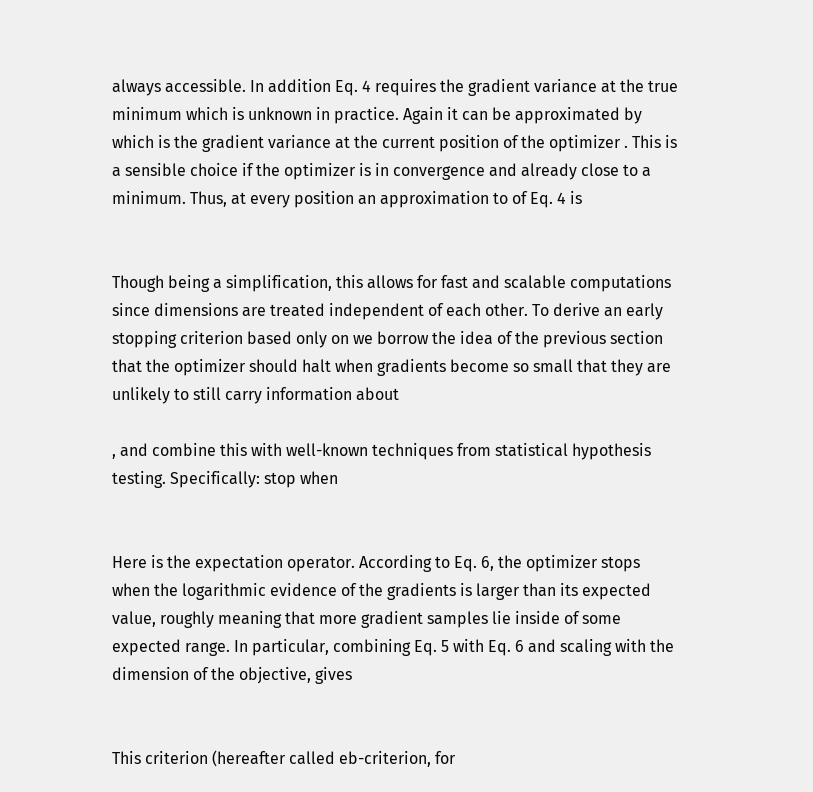always accessible. In addition Eq. 4 requires the gradient variance at the true minimum which is unknown in practice. Again it can be approximated by which is the gradient variance at the current position of the optimizer . This is a sensible choice if the optimizer is in convergence and already close to a minimum. Thus, at every position an approximation to of Eq. 4 is


Though being a simplification, this allows for fast and scalable computations since dimensions are treated independent of each other. To derive an early stopping criterion based only on we borrow the idea of the previous section that the optimizer should halt when gradients become so small that they are unlikely to still carry information about

, and combine this with well-known techniques from statistical hypothesis testing. Specifically: stop when


Here is the expectation operator. According to Eq. 6, the optimizer stops when the logarithmic evidence of the gradients is larger than its expected value, roughly meaning that more gradient samples lie inside of some expected range. In particular, combining Eq. 5 with Eq. 6 and scaling with the dimension of the objective, gives


This criterion (hereafter called eb-criterion, for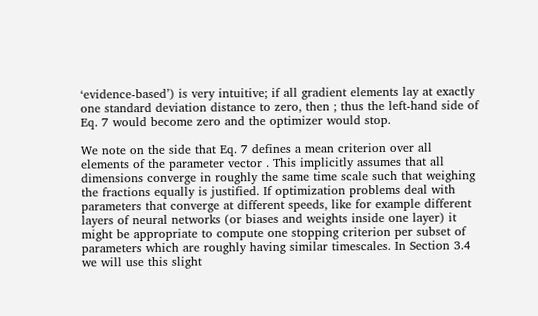‘evidence-based’) is very intuitive; if all gradient elements lay at exactly one standard deviation distance to zero, then ; thus the left-hand side of Eq. 7 would become zero and the optimizer would stop.

We note on the side that Eq. 7 defines a mean criterion over all elements of the parameter vector . This implicitly assumes that all dimensions converge in roughly the same time scale such that weighing the fractions equally is justified. If optimization problems deal with parameters that converge at different speeds, like for example different layers of neural networks (or biases and weights inside one layer) it might be appropriate to compute one stopping criterion per subset of parameters which are roughly having similar timescales. In Section 3.4 we will use this slight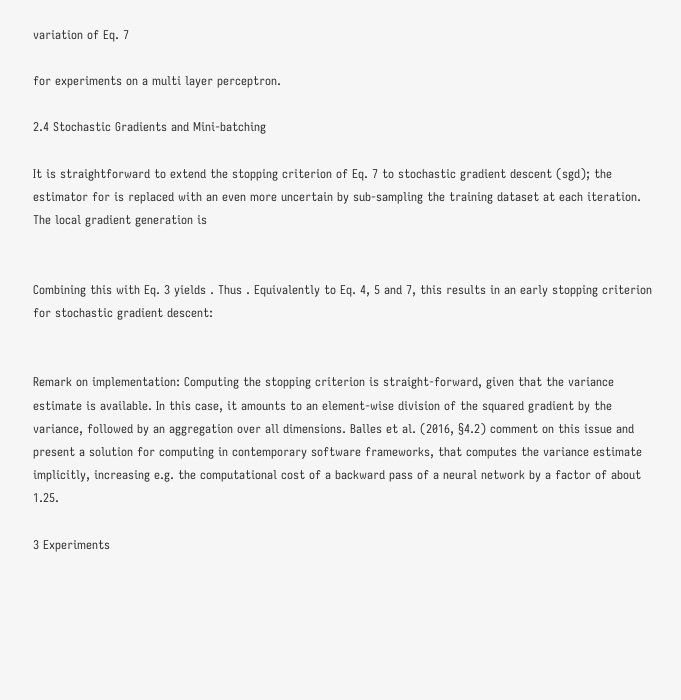variation of Eq. 7

for experiments on a multi layer perceptron.

2.4 Stochastic Gradients and Mini-batching

It is straightforward to extend the stopping criterion of Eq. 7 to stochastic gradient descent (sgd); the estimator for is replaced with an even more uncertain by sub-sampling the training dataset at each iteration. The local gradient generation is


Combining this with Eq. 3 yields . Thus . Equivalently to Eq. 4, 5 and 7, this results in an early stopping criterion for stochastic gradient descent:


Remark on implementation: Computing the stopping criterion is straight-forward, given that the variance estimate is available. In this case, it amounts to an element-wise division of the squared gradient by the variance, followed by an aggregation over all dimensions. Balles et al. (2016, §4.2) comment on this issue and present a solution for computing in contemporary software frameworks, that computes the variance estimate implicitly, increasing e.g. the computational cost of a backward pass of a neural network by a factor of about 1.25.

3 Experiments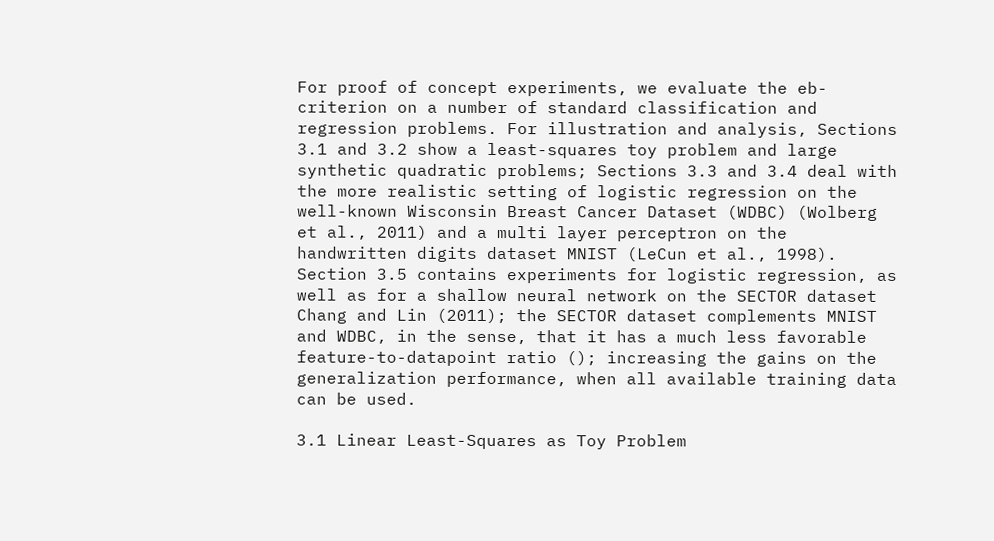For proof of concept experiments, we evaluate the eb-criterion on a number of standard classification and regression problems. For illustration and analysis, Sections 3.1 and 3.2 show a least-squares toy problem and large synthetic quadratic problems; Sections 3.3 and 3.4 deal with the more realistic setting of logistic regression on the well-known Wisconsin Breast Cancer Dataset (WDBC) (Wolberg et al., 2011) and a multi layer perceptron on the handwritten digits dataset MNIST (LeCun et al., 1998). Section 3.5 contains experiments for logistic regression, as well as for a shallow neural network on the SECTOR dataset Chang and Lin (2011); the SECTOR dataset complements MNIST and WDBC, in the sense, that it has a much less favorable feature-to-datapoint ratio (); increasing the gains on the generalization performance, when all available training data can be used.

3.1 Linear Least-Squares as Toy Problem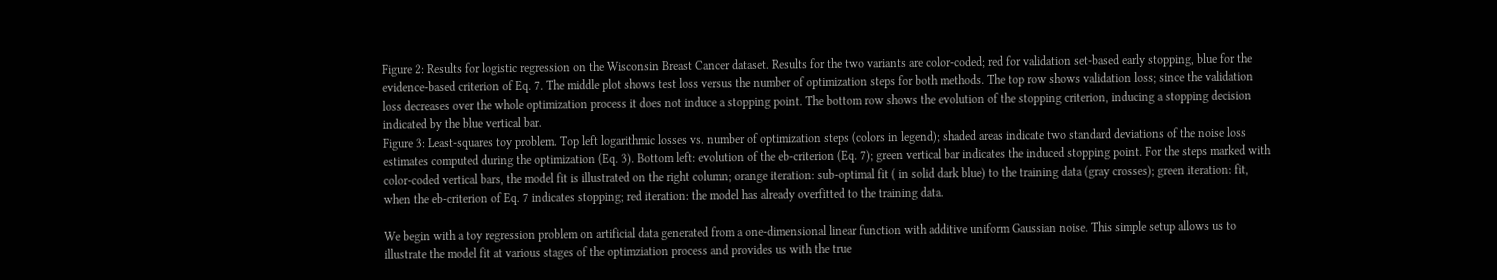Figure 2: Results for logistic regression on the Wisconsin Breast Cancer dataset. Results for the two variants are color-coded; red for validation set-based early stopping, blue for the evidence-based criterion of Eq. 7. The middle plot shows test loss versus the number of optimization steps for both methods. The top row shows validation loss; since the validation loss decreases over the whole optimization process it does not induce a stopping point. The bottom row shows the evolution of the stopping criterion, inducing a stopping decision indicated by the blue vertical bar.
Figure 3: Least-squares toy problem. Top left logarithmic losses vs. number of optimization steps (colors in legend); shaded areas indicate two standard deviations of the noise loss estimates computed during the optimization (Eq. 3). Bottom left: evolution of the eb-criterion (Eq. 7); green vertical bar indicates the induced stopping point. For the steps marked with color-coded vertical bars, the model fit is illustrated on the right column; orange iteration: sub-optimal fit ( in solid dark blue) to the training data (gray crosses); green iteration: fit, when the eb-criterion of Eq. 7 indicates stopping; red iteration: the model has already overfitted to the training data.

We begin with a toy regression problem on artificial data generated from a one-dimensional linear function with additive uniform Gaussian noise. This simple setup allows us to illustrate the model fit at various stages of the optimziation process and provides us with the true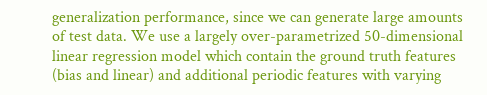generalization performance, since we can generate large amounts of test data. We use a largely over-parametrized 50-dimensional linear regression model which contain the ground truth features (bias and linear) and additional periodic features with varying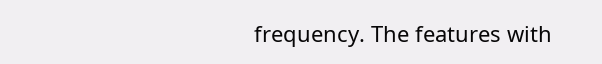frequency. The features with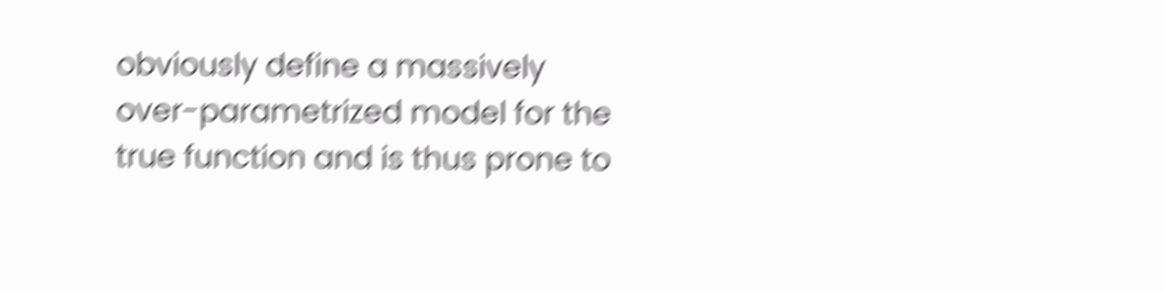obviously define a massively over-parametrized model for the true function and is thus prone to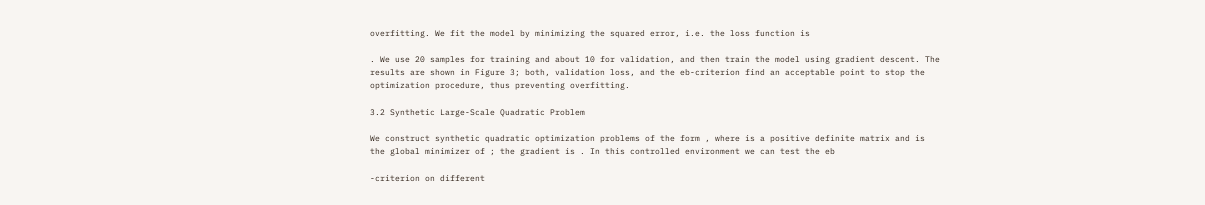overfitting. We fit the model by minimizing the squared error, i.e. the loss function is

. We use 20 samples for training and about 10 for validation, and then train the model using gradient descent. The results are shown in Figure 3; both, validation loss, and the eb-criterion find an acceptable point to stop the optimization procedure, thus preventing overfitting.

3.2 Synthetic Large-Scale Quadratic Problem

We construct synthetic quadratic optimization problems of the form , where is a positive definite matrix and is the global minimizer of ; the gradient is . In this controlled environment we can test the eb

-criterion on different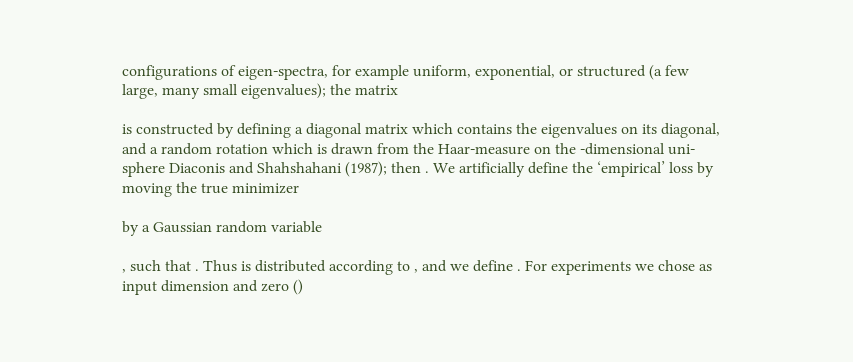configurations of eigen-spectra, for example uniform, exponential, or structured (a few large, many small eigenvalues); the matrix

is constructed by defining a diagonal matrix which contains the eigenvalues on its diagonal, and a random rotation which is drawn from the Haar-measure on the -dimensional uni-sphere Diaconis and Shahshahani (1987); then . We artificially define the ‘empirical’ loss by moving the true minimizer

by a Gaussian random variable

, such that . Thus is distributed according to , and we define . For experiments we chose as input dimension and zero ()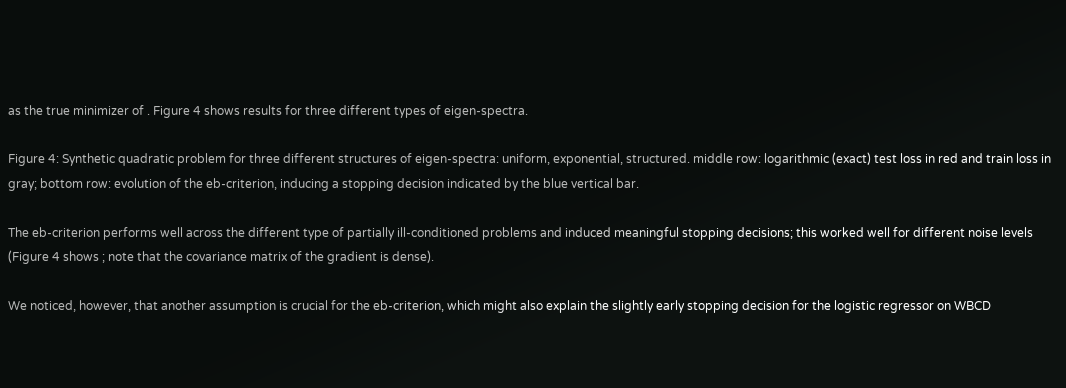as the true minimizer of . Figure 4 shows results for three different types of eigen-spectra.

Figure 4: Synthetic quadratic problem for three different structures of eigen-spectra: uniform, exponential, structured. middle row: logarithmic (exact) test loss in red and train loss in gray; bottom row: evolution of the eb-criterion, inducing a stopping decision indicated by the blue vertical bar.

The eb-criterion performs well across the different type of partially ill-conditioned problems and induced meaningful stopping decisions; this worked well for different noise levels (Figure 4 shows ; note that the covariance matrix of the gradient is dense).

We noticed, however, that another assumption is crucial for the eb-criterion, which might also explain the slightly early stopping decision for the logistic regressor on WBCD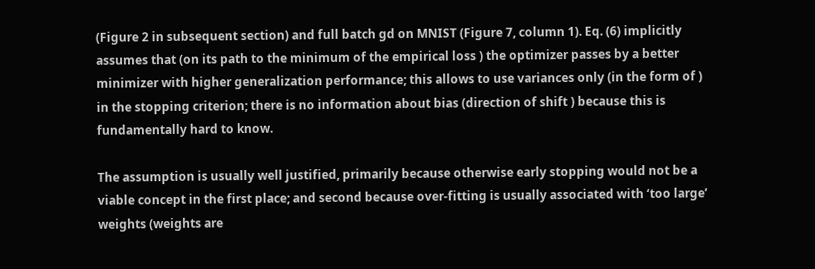(Figure 2 in subsequent section) and full batch gd on MNIST (Figure 7, column 1). Eq. (6) implicitly assumes that (on its path to the minimum of the empirical loss ) the optimizer passes by a better minimizer with higher generalization performance; this allows to use variances only (in the form of ) in the stopping criterion; there is no information about bias (direction of shift ) because this is fundamentally hard to know.

The assumption is usually well justified, primarily because otherwise early stopping would not be a viable concept in the first place; and second because over-fitting is usually associated with ‘too large’ weights (weights are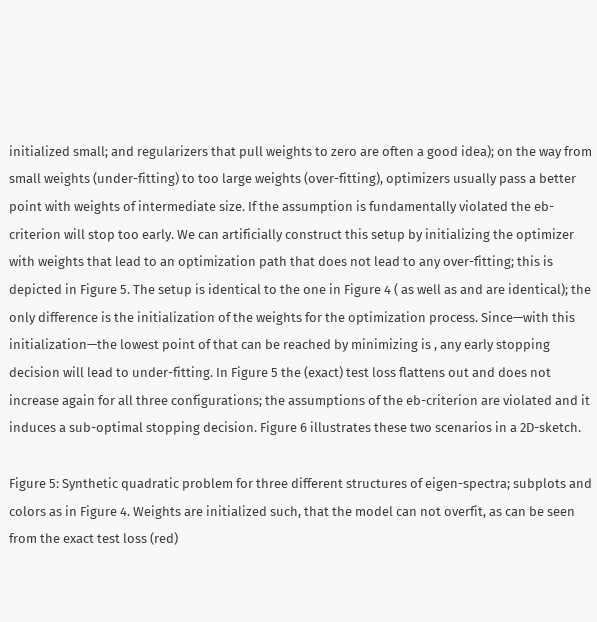initialized small; and regularizers that pull weights to zero are often a good idea); on the way from small weights (under-fitting) to too large weights (over-fitting), optimizers usually pass a better point with weights of intermediate size. If the assumption is fundamentally violated the eb-criterion will stop too early. We can artificially construct this setup by initializing the optimizer with weights that lead to an optimization path that does not lead to any over-fitting; this is depicted in Figure 5. The setup is identical to the one in Figure 4 ( as well as and are identical); the only difference is the initialization of the weights for the optimization process. Since—with this initialization—the lowest point of that can be reached by minimizing is , any early stopping decision will lead to under-fitting. In Figure 5 the (exact) test loss flattens out and does not increase again for all three configurations; the assumptions of the eb-criterion are violated and it induces a sub-optimal stopping decision. Figure 6 illustrates these two scenarios in a 2D-sketch.

Figure 5: Synthetic quadratic problem for three different structures of eigen-spectra; subplots and colors as in Figure 4. Weights are initialized such, that the model can not overfit, as can be seen from the exact test loss (red)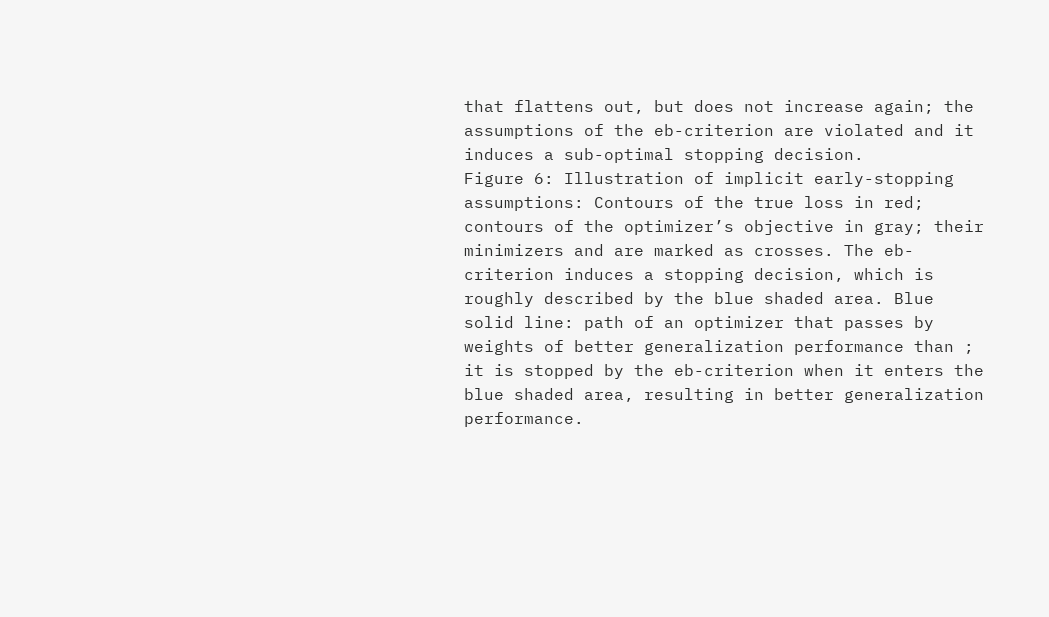that flattens out, but does not increase again; the assumptions of the eb-criterion are violated and it induces a sub-optimal stopping decision.
Figure 6: Illustration of implicit early-stopping assumptions: Contours of the true loss in red; contours of the optimizer’s objective in gray; their minimizers and are marked as crosses. The eb-criterion induces a stopping decision, which is roughly described by the blue shaded area. Blue solid line: path of an optimizer that passes by weights of better generalization performance than ; it is stopped by the eb-criterion when it enters the blue shaded area, resulting in better generalization performance.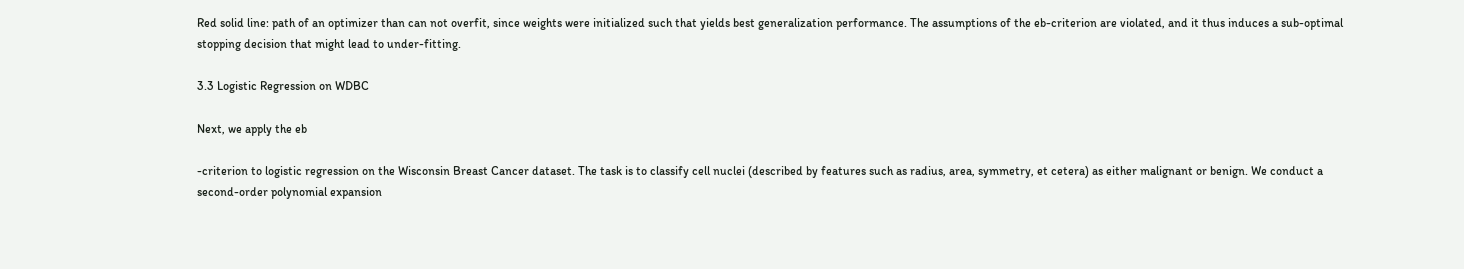Red solid line: path of an optimizer than can not overfit, since weights were initialized such that yields best generalization performance. The assumptions of the eb-criterion are violated, and it thus induces a sub-optimal stopping decision that might lead to under-fitting.

3.3 Logistic Regression on WDBC

Next, we apply the eb

-criterion to logistic regression on the Wisconsin Breast Cancer dataset. The task is to classify cell nuclei (described by features such as radius, area, symmetry, et cetera) as either malignant or benign. We conduct a second-order polynomial expansion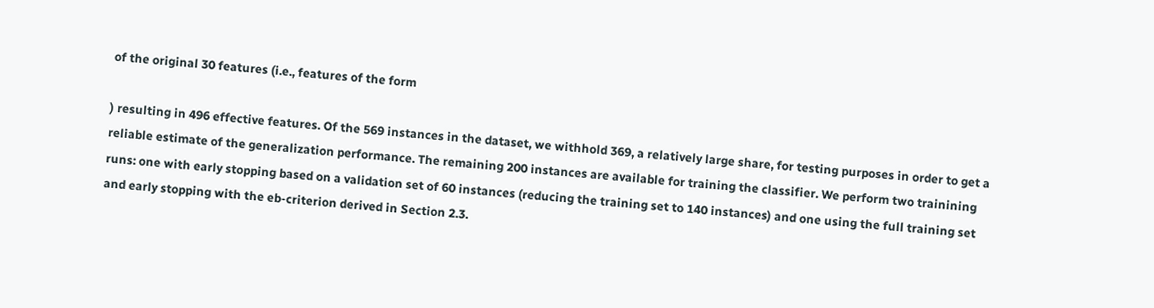of the original 30 features (i.e., features of the form

) resulting in 496 effective features. Of the 569 instances in the dataset, we withhold 369, a relatively large share, for testing purposes in order to get a reliable estimate of the generalization performance. The remaining 200 instances are available for training the classifier. We perform two trainining runs: one with early stopping based on a validation set of 60 instances (reducing the training set to 140 instances) and one using the full training set and early stopping with the eb-criterion derived in Section 2.3.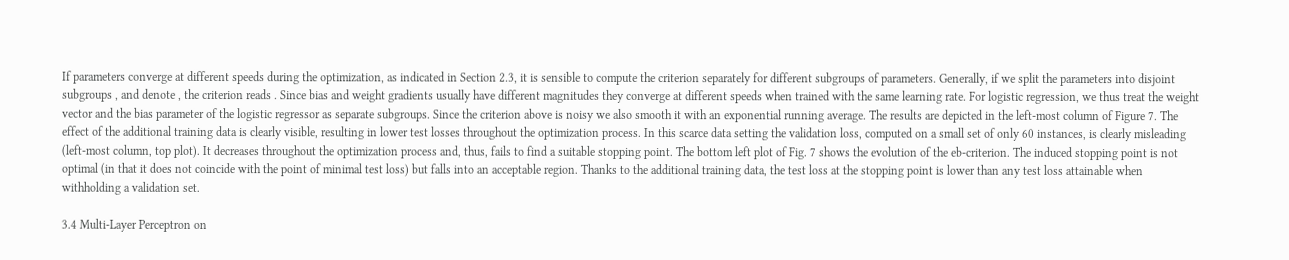If parameters converge at different speeds during the optimization, as indicated in Section 2.3, it is sensible to compute the criterion separately for different subgroups of parameters. Generally, if we split the parameters into disjoint subgroups , and denote , the criterion reads . Since bias and weight gradients usually have different magnitudes they converge at different speeds when trained with the same learning rate. For logistic regression, we thus treat the weight vector and the bias parameter of the logistic regressor as separate subgroups. Since the criterion above is noisy we also smooth it with an exponential running average. The results are depicted in the left-most column of Figure 7. The effect of the additional training data is clearly visible, resulting in lower test losses throughout the optimization process. In this scarce data setting the validation loss, computed on a small set of only 60 instances, is clearly misleading (left-most column, top plot). It decreases throughout the optimization process and, thus, fails to find a suitable stopping point. The bottom left plot of Fig. 7 shows the evolution of the eb-criterion. The induced stopping point is not optimal (in that it does not coincide with the point of minimal test loss) but falls into an acceptable region. Thanks to the additional training data, the test loss at the stopping point is lower than any test loss attainable when withholding a validation set.

3.4 Multi-Layer Perceptron on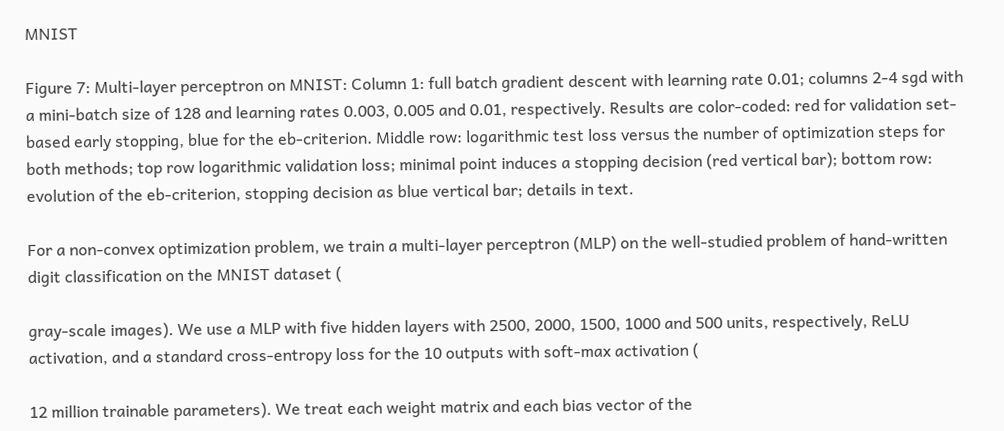MNIST

Figure 7: Multi-layer perceptron on MNIST: Column 1: full batch gradient descent with learning rate 0.01; columns 2-4 sgd with a mini-batch size of 128 and learning rates 0.003, 0.005 and 0.01, respectively. Results are color-coded: red for validation set-based early stopping, blue for the eb-criterion. Middle row: logarithmic test loss versus the number of optimization steps for both methods; top row logarithmic validation loss; minimal point induces a stopping decision (red vertical bar); bottom row: evolution of the eb-criterion, stopping decision as blue vertical bar; details in text.

For a non-convex optimization problem, we train a multi-layer perceptron (MLP) on the well-studied problem of hand-written digit classification on the MNIST dataset (

gray-scale images). We use a MLP with five hidden layers with 2500, 2000, 1500, 1000 and 500 units, respectively, ReLU activation, and a standard cross-entropy loss for the 10 outputs with soft-max activation (

12 million trainable parameters). We treat each weight matrix and each bias vector of the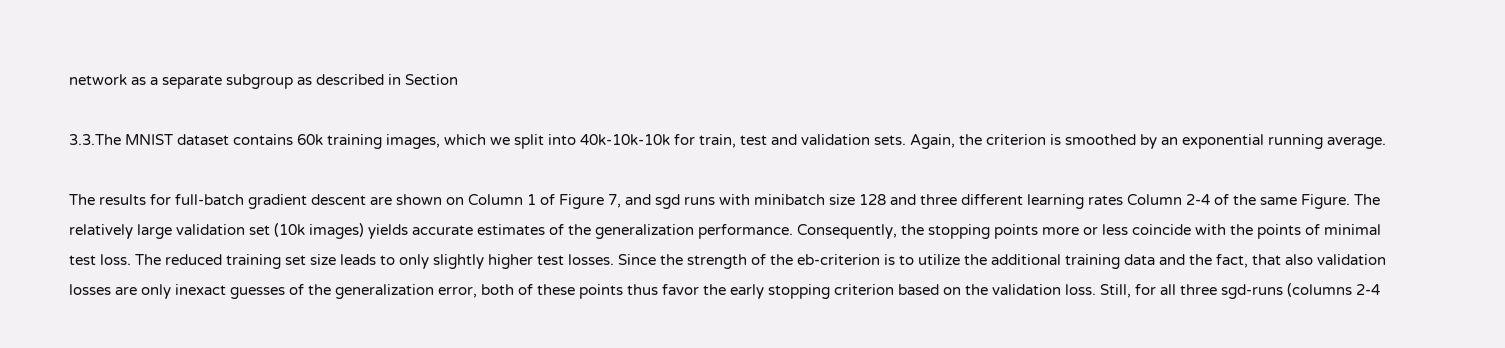network as a separate subgroup as described in Section

3.3.The MNIST dataset contains 60k training images, which we split into 40k-10k-10k for train, test and validation sets. Again, the criterion is smoothed by an exponential running average.

The results for full-batch gradient descent are shown on Column 1 of Figure 7, and sgd runs with minibatch size 128 and three different learning rates Column 2-4 of the same Figure. The relatively large validation set (10k images) yields accurate estimates of the generalization performance. Consequently, the stopping points more or less coincide with the points of minimal test loss. The reduced training set size leads to only slightly higher test losses. Since the strength of the eb-criterion is to utilize the additional training data and the fact, that also validation losses are only inexact guesses of the generalization error, both of these points thus favor the early stopping criterion based on the validation loss. Still, for all three sgd-runs (columns 2-4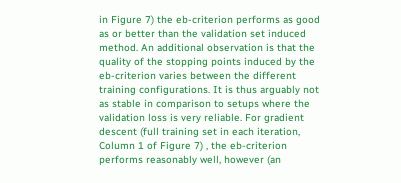in Figure 7) the eb-criterion performs as good as or better than the validation set induced method. An additional observation is that the quality of the stopping points induced by the eb-criterion varies between the different training configurations. It is thus arguably not as stable in comparison to setups where the validation loss is very reliable. For gradient descent (full training set in each iteration, Column 1 of Figure 7) , the eb-criterion performs reasonably well, however (an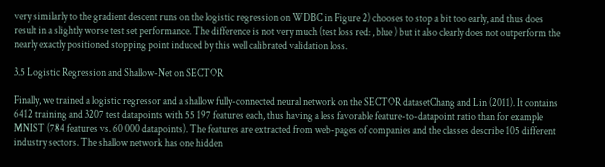very similarly to the gradient descent runs on the logistic regression on WDBC in Figure 2) chooses to stop a bit too early, and thus does result in a slightly worse test set performance. The difference is not very much (test loss red: , blue ) but it also clearly does not outperform the nearly exactly positioned stopping point induced by this well calibrated validation loss.

3.5 Logistic Regression and Shallow-Net on SECTOR

Finally, we trained a logistic regressor and a shallow fully-connected neural network on the SECTOR datasetChang and Lin (2011). It contains 6412 training and 3207 test datapoints with 55 197 features each, thus having a less favorable feature-to-datapoint ratio than for example MNIST (784 features vs. 60 000 datapoints). The features are extracted from web-pages of companies and the classes describe 105 different industry sectors. The shallow network has one hidden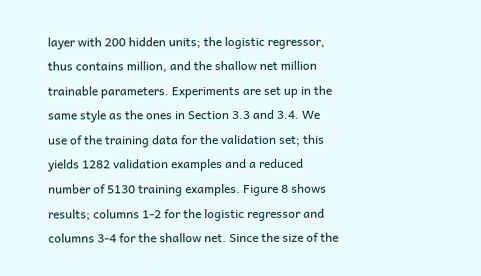layer with 200 hidden units; the logistic regressor, thus contains million, and the shallow net million trainable parameters. Experiments are set up in the same style as the ones in Section 3.3 and 3.4. We use of the training data for the validation set; this yields 1282 validation examples and a reduced number of 5130 training examples. Figure 8 shows results; columns 1-2 for the logistic regressor and columns 3-4 for the shallow net. Since the size of the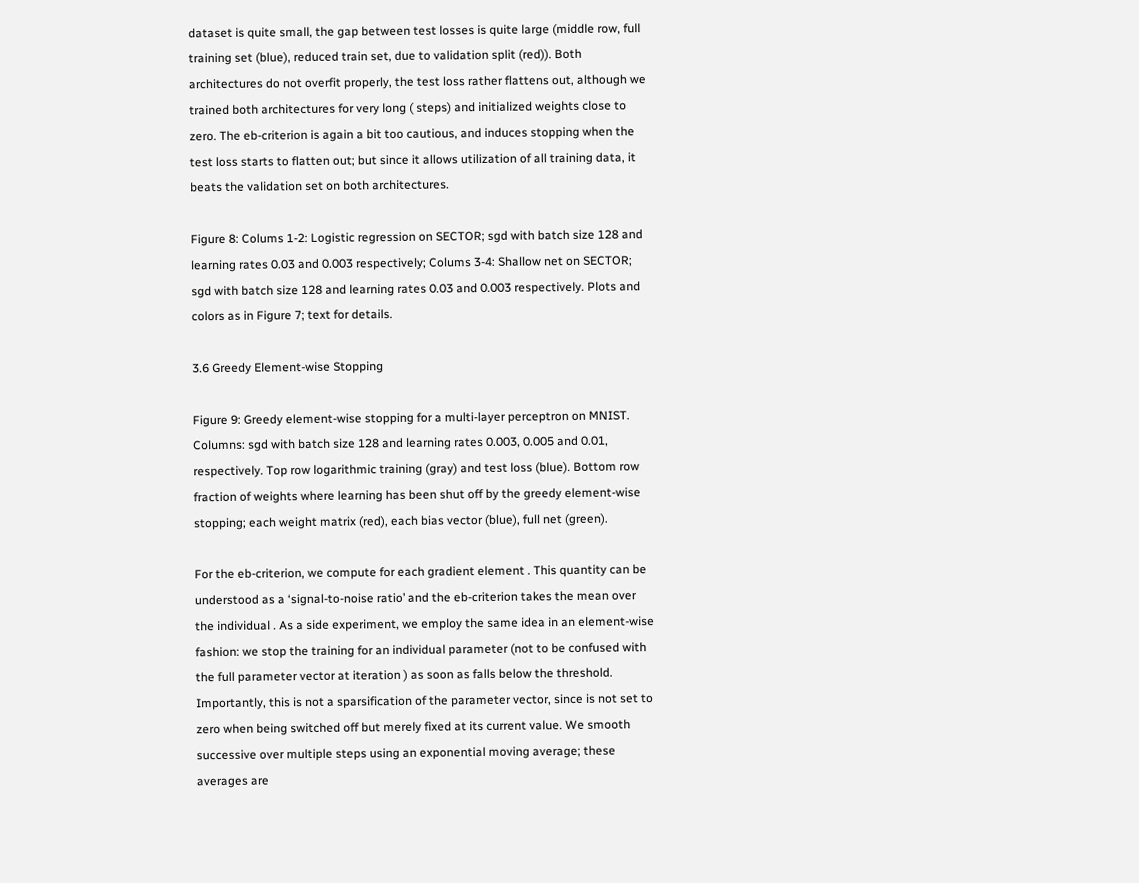dataset is quite small, the gap between test losses is quite large (middle row, full training set (blue), reduced train set, due to validation split (red)). Both architectures do not overfit properly, the test loss rather flattens out, although we trained both architectures for very long ( steps) and initialized weights close to zero. The eb-criterion is again a bit too cautious, and induces stopping when the test loss starts to flatten out; but since it allows utilization of all training data, it beats the validation set on both architectures.

Figure 8: Colums 1-2: Logistic regression on SECTOR; sgd with batch size 128 and learning rates 0.03 and 0.003 respectively; Colums 3-4: Shallow net on SECTOR; sgd with batch size 128 and learning rates 0.03 and 0.003 respectively. Plots and colors as in Figure 7; text for details.

3.6 Greedy Element-wise Stopping

Figure 9: Greedy element-wise stopping for a multi-layer perceptron on MNIST. Columns: sgd with batch size 128 and learning rates 0.003, 0.005 and 0.01, respectively. Top row logarithmic training (gray) and test loss (blue). Bottom row fraction of weights where learning has been shut off by the greedy element-wise stopping; each weight matrix (red), each bias vector (blue), full net (green).

For the eb-criterion, we compute for each gradient element . This quantity can be understood as a ‘signal-to-noise ratio’ and the eb-criterion takes the mean over the individual . As a side experiment, we employ the same idea in an element-wise fashion: we stop the training for an individual parameter (not to be confused with the full parameter vector at iteration ) as soon as falls below the threshold. Importantly, this is not a sparsification of the parameter vector, since is not set to zero when being switched off but merely fixed at its current value. We smooth successive over multiple steps using an exponential moving average; these averages are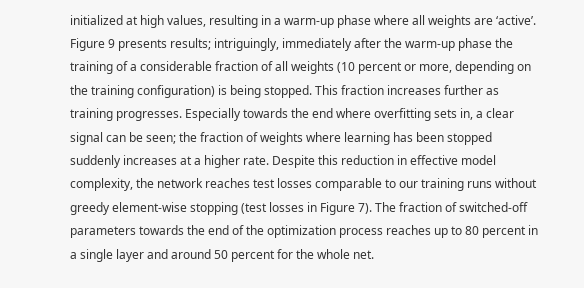initialized at high values, resulting in a warm-up phase where all weights are ‘active’. Figure 9 presents results; intriguingly, immediately after the warm-up phase the training of a considerable fraction of all weights (10 percent or more, depending on the training configuration) is being stopped. This fraction increases further as training progresses. Especially towards the end where overfitting sets in, a clear signal can be seen; the fraction of weights where learning has been stopped suddenly increases at a higher rate. Despite this reduction in effective model complexity, the network reaches test losses comparable to our training runs without greedy element-wise stopping (test losses in Figure 7). The fraction of switched-off parameters towards the end of the optimization process reaches up to 80 percent in a single layer and around 50 percent for the whole net.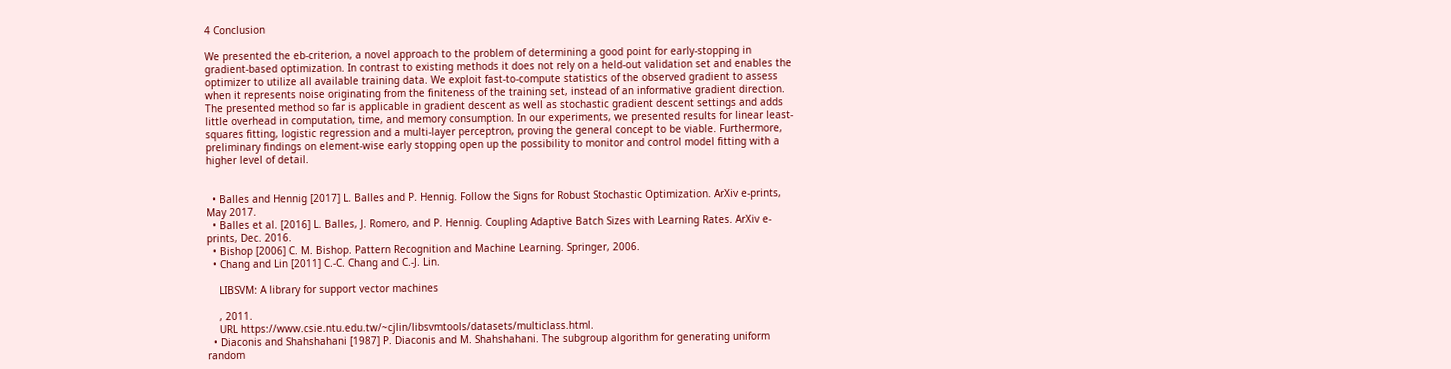4 Conclusion

We presented the eb-criterion, a novel approach to the problem of determining a good point for early-stopping in gradient-based optimization. In contrast to existing methods it does not rely on a held-out validation set and enables the optimizer to utilize all available training data. We exploit fast-to-compute statistics of the observed gradient to assess when it represents noise originating from the finiteness of the training set, instead of an informative gradient direction. The presented method so far is applicable in gradient descent as well as stochastic gradient descent settings and adds little overhead in computation, time, and memory consumption. In our experiments, we presented results for linear least-squares fitting, logistic regression and a multi-layer perceptron, proving the general concept to be viable. Furthermore, preliminary findings on element-wise early stopping open up the possibility to monitor and control model fitting with a higher level of detail.


  • Balles and Hennig [2017] L. Balles and P. Hennig. Follow the Signs for Robust Stochastic Optimization. ArXiv e-prints, May 2017.
  • Balles et al. [2016] L. Balles, J. Romero, and P. Hennig. Coupling Adaptive Batch Sizes with Learning Rates. ArXiv e-prints, Dec. 2016.
  • Bishop [2006] C. M. Bishop. Pattern Recognition and Machine Learning. Springer, 2006.
  • Chang and Lin [2011] C.-C. Chang and C.-J. Lin.

    LIBSVM: A library for support vector machines

    , 2011.
    URL https://www.csie.ntu.edu.tw/~cjlin/libsvmtools/datasets/multiclass.html.
  • Diaconis and Shahshahani [1987] P. Diaconis and M. Shahshahani. The subgroup algorithm for generating uniform random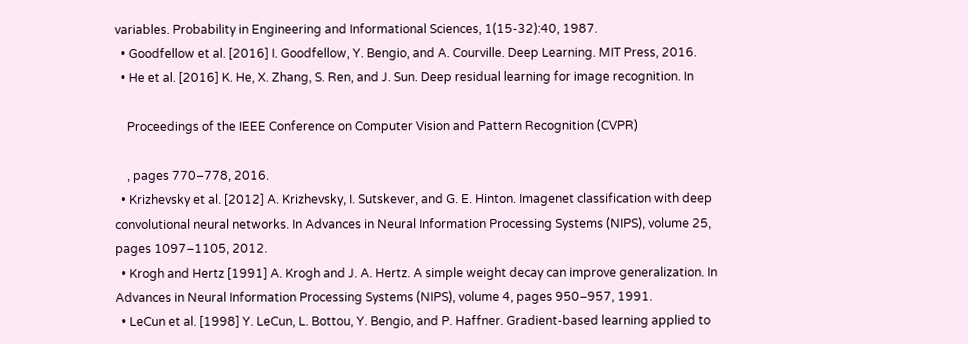variables. Probability in Engineering and Informational Sciences, 1(15-32):40, 1987.
  • Goodfellow et al. [2016] I. Goodfellow, Y. Bengio, and A. Courville. Deep Learning. MIT Press, 2016.
  • He et al. [2016] K. He, X. Zhang, S. Ren, and J. Sun. Deep residual learning for image recognition. In

    Proceedings of the IEEE Conference on Computer Vision and Pattern Recognition (CVPR)

    , pages 770–778, 2016.
  • Krizhevsky et al. [2012] A. Krizhevsky, I. Sutskever, and G. E. Hinton. Imagenet classification with deep convolutional neural networks. In Advances in Neural Information Processing Systems (NIPS), volume 25, pages 1097–1105, 2012.
  • Krogh and Hertz [1991] A. Krogh and J. A. Hertz. A simple weight decay can improve generalization. In Advances in Neural Information Processing Systems (NIPS), volume 4, pages 950–957, 1991.
  • LeCun et al. [1998] Y. LeCun, L. Bottou, Y. Bengio, and P. Haffner. Gradient-based learning applied to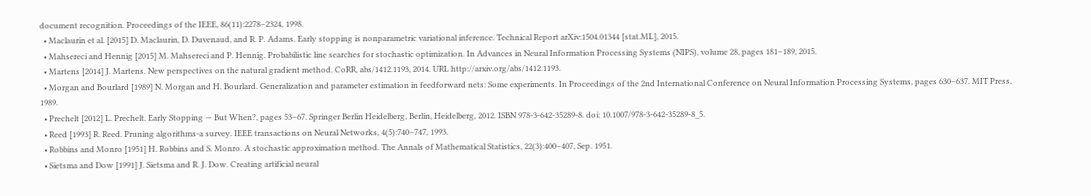document recognition. Proceedings of the IEEE, 86(11):2278–2324, 1998.
  • Maclaurin et al. [2015] D. Maclaurin, D. Duvenaud, and R. P. Adams. Early stopping is nonparametric variational inference. Technical Report arXiv:1504.01344 [stat.ML], 2015.
  • Mahsereci and Hennig [2015] M. Mahsereci and P. Hennig. Probabilistic line searches for stochastic optimization. In Advances in Neural Information Processing Systems (NIPS), volume 28, pages 181–189, 2015.
  • Martens [2014] J. Martens. New perspectives on the natural gradient method. CoRR, abs/1412.1193, 2014. URL http://arxiv.org/abs/1412.1193.
  • Morgan and Bourlard [1989] N. Morgan and H. Bourlard. Generalization and parameter estimation in feedforward nets: Some experiments. In Proceedings of the 2nd International Conference on Neural Information Processing Systems, pages 630–637. MIT Press, 1989.
  • Prechelt [2012] L. Prechelt. Early Stopping — But When?, pages 53–67. Springer Berlin Heidelberg, Berlin, Heidelberg, 2012. ISBN 978-3-642-35289-8. doi: 10.1007/978-3-642-35289-8_5.
  • Reed [1993] R. Reed. Pruning algorithms-a survey. IEEE transactions on Neural Networks, 4(5):740–747, 1993.
  • Robbins and Monro [1951] H. Robbins and S. Monro. A stochastic approximation method. The Annals of Mathematical Statistics, 22(3):400–407, Sep. 1951.
  • Sietsma and Dow [1991] J. Sietsma and R. J. Dow. Creating artificial neural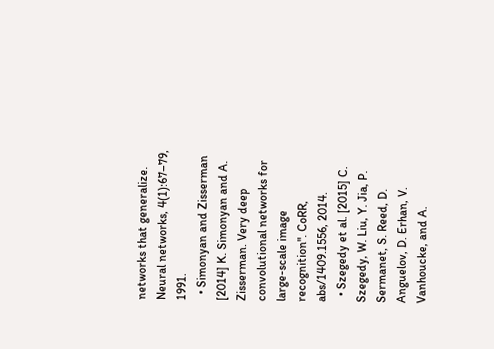networks that generalize. Neural networks, 4(1):67–79, 1991.
  • Simonyan and Zisserman [2014] K. Simonyan and A. Zisserman. Very deep convolutional networks for large-scale image recognition". CoRR, abs/1409.1556, 2014.
  • Szegedy et al. [2015] C. Szegedy, W. Liu, Y. Jia, P. Sermanet, S. Reed, D. Anguelov, D. Erhan, V. Vanhoucke, and A.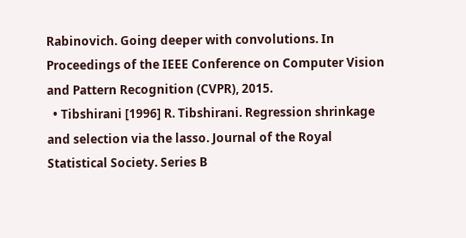Rabinovich. Going deeper with convolutions. In Proceedings of the IEEE Conference on Computer Vision and Pattern Recognition (CVPR), 2015.
  • Tibshirani [1996] R. Tibshirani. Regression shrinkage and selection via the lasso. Journal of the Royal Statistical Society. Series B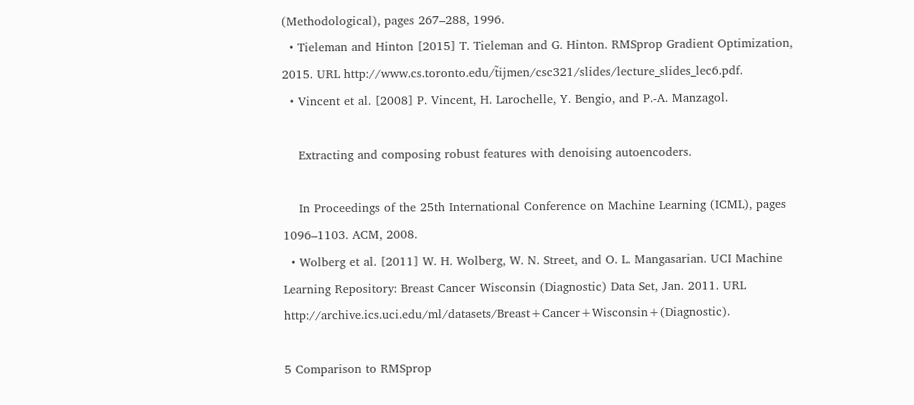(Methodological), pages 267–288, 1996.
  • Tieleman and Hinton [2015] T. Tieleman and G. Hinton. RMSprop Gradient Optimization, 2015. URL http://www.cs.toronto.edu/t̃ijmen/csc321/slides/lecture_slides_lec6.pdf.
  • Vincent et al. [2008] P. Vincent, H. Larochelle, Y. Bengio, and P.-A. Manzagol.

    Extracting and composing robust features with denoising autoencoders.

    In Proceedings of the 25th International Conference on Machine Learning (ICML), pages 1096–1103. ACM, 2008.
  • Wolberg et al. [2011] W. H. Wolberg, W. N. Street, and O. L. Mangasarian. UCI Machine Learning Repository: Breast Cancer Wisconsin (Diagnostic) Data Set, Jan. 2011. URL http://archive.ics.uci.edu/ml/datasets/Breast+Cancer+Wisconsin+(Diagnostic).

5 Comparison to RMSprop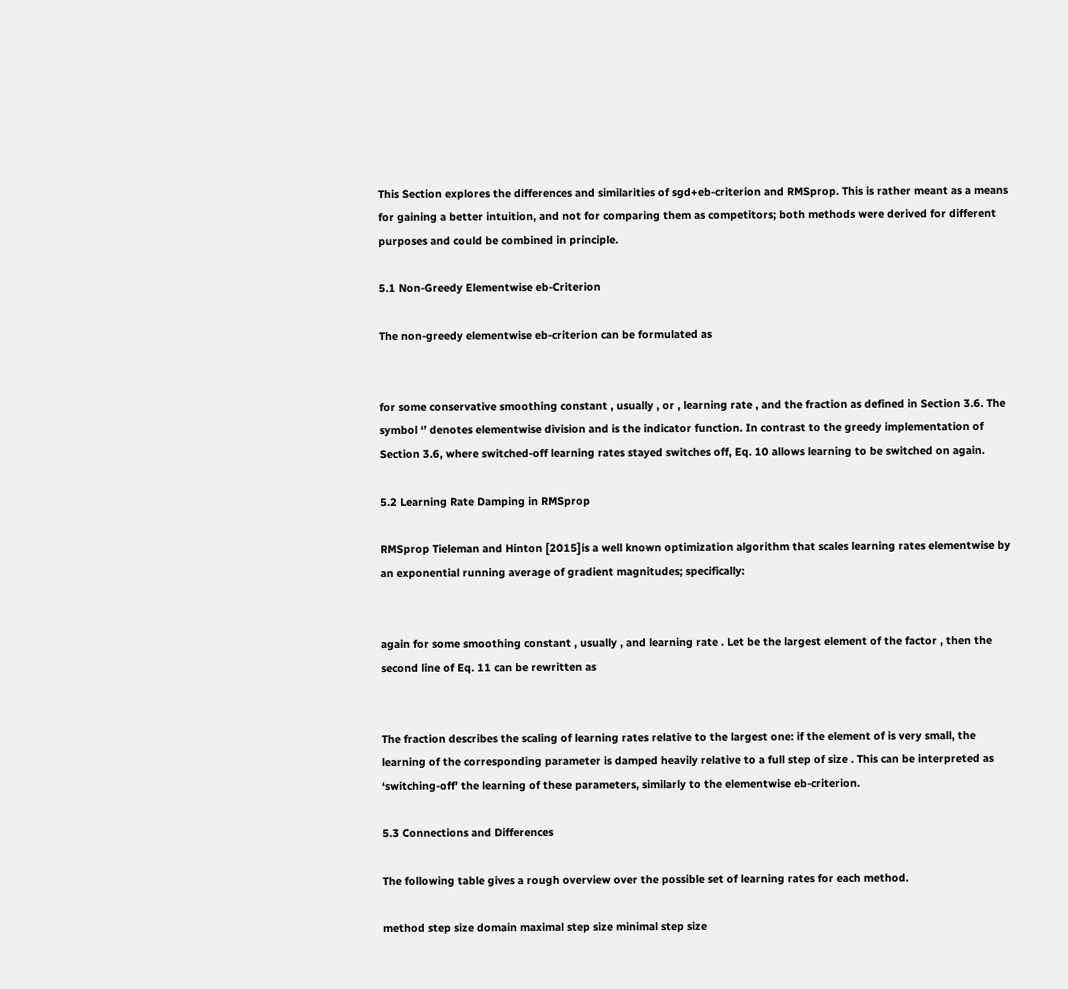This Section explores the differences and similarities of sgd+eb-criterion and RMSprop. This is rather meant as a means for gaining a better intuition, and not for comparing them as competitors; both methods were derived for different purposes and could be combined in principle.

5.1 Non-Greedy Elementwise eb-Criterion

The non-greedy elementwise eb-criterion can be formulated as


for some conservative smoothing constant , usually , or , learning rate , and the fraction as defined in Section 3.6. The symbol ‘’ denotes elementwise division and is the indicator function. In contrast to the greedy implementation of Section 3.6, where switched-off learning rates stayed switches off, Eq. 10 allows learning to be switched on again.

5.2 Learning Rate Damping in RMSprop

RMSprop Tieleman and Hinton [2015]is a well known optimization algorithm that scales learning rates elementwise by an exponential running average of gradient magnitudes; specifically:


again for some smoothing constant , usually , and learning rate . Let be the largest element of the factor , then the second line of Eq. 11 can be rewritten as


The fraction describes the scaling of learning rates relative to the largest one: if the element of is very small, the learning of the corresponding parameter is damped heavily relative to a full step of size . This can be interpreted as ‘switching-off’ the learning of these parameters, similarly to the elementwise eb-criterion.

5.3 Connections and Differences

The following table gives a rough overview over the possible set of learning rates for each method.

method step size domain maximal step size minimal step size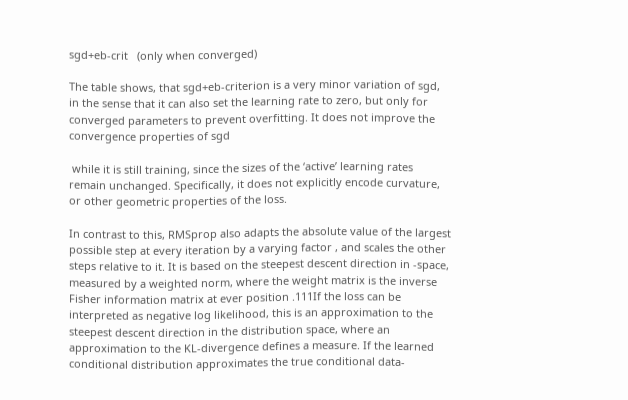sgd+eb-crit   (only when converged)

The table shows, that sgd+eb-criterion is a very minor variation of sgd, in the sense that it can also set the learning rate to zero, but only for converged parameters to prevent overfitting. It does not improve the convergence properties of sgd

 while it is still training, since the sizes of the ‘active’ learning rates remain unchanged. Specifically, it does not explicitly encode curvature, or other geometric properties of the loss.

In contrast to this, RMSprop also adapts the absolute value of the largest possible step at every iteration by a varying factor , and scales the other steps relative to it. It is based on the steepest descent direction in -space, measured by a weighted norm, where the weight matrix is the inverse Fisher information matrix at ever position .111If the loss can be interpreted as negative log likelihood, this is an approximation to the steepest descent direction in the distribution space, where an approximation to the KL-divergence defines a measure. If the learned conditional distribution approximates the true conditional data-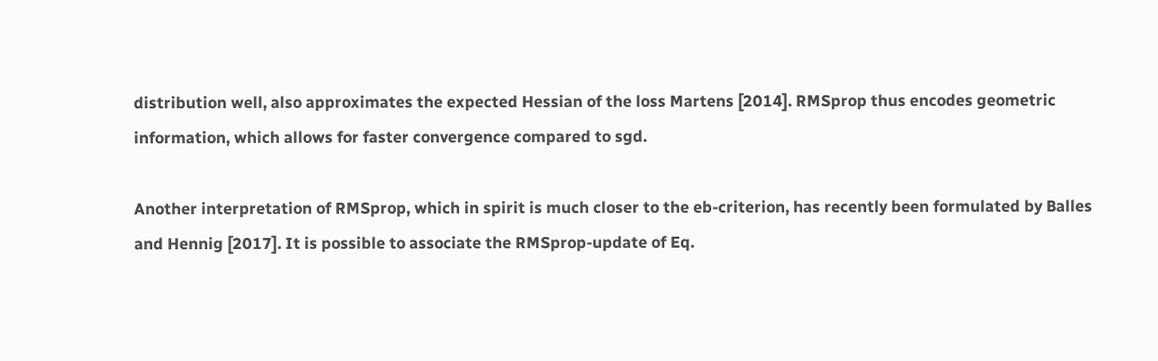distribution well, also approximates the expected Hessian of the loss Martens [2014]. RMSprop thus encodes geometric information, which allows for faster convergence compared to sgd.

Another interpretation of RMSprop, which in spirit is much closer to the eb-criterion, has recently been formulated by Balles and Hennig [2017]. It is possible to associate the RMSprop-update of Eq.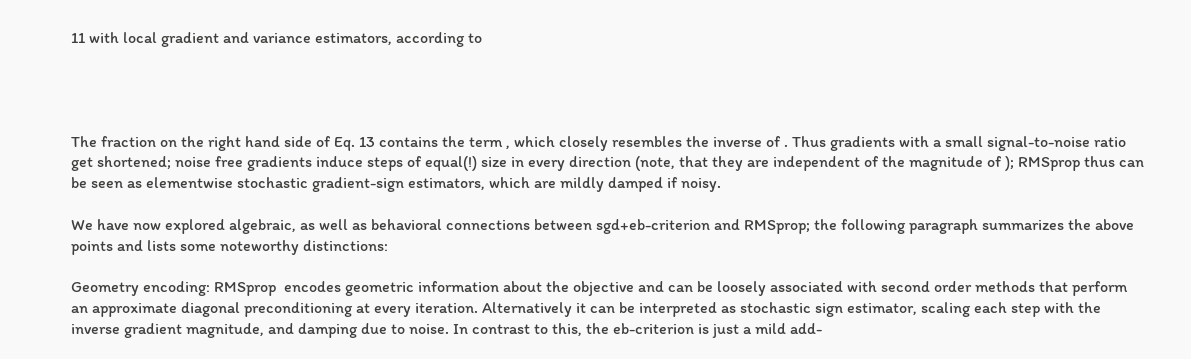11 with local gradient and variance estimators, according to




The fraction on the right hand side of Eq. 13 contains the term , which closely resembles the inverse of . Thus gradients with a small signal-to-noise ratio get shortened; noise free gradients induce steps of equal(!) size in every direction (note, that they are independent of the magnitude of ); RMSprop thus can be seen as elementwise stochastic gradient-sign estimators, which are mildly damped if noisy.

We have now explored algebraic, as well as behavioral connections between sgd+eb-criterion and RMSprop; the following paragraph summarizes the above points and lists some noteworthy distinctions:

Geometry encoding: RMSprop  encodes geometric information about the objective and can be loosely associated with second order methods that perform an approximate diagonal preconditioning at every iteration. Alternatively it can be interpreted as stochastic sign estimator, scaling each step with the inverse gradient magnitude, and damping due to noise. In contrast to this, the eb-criterion is just a mild add-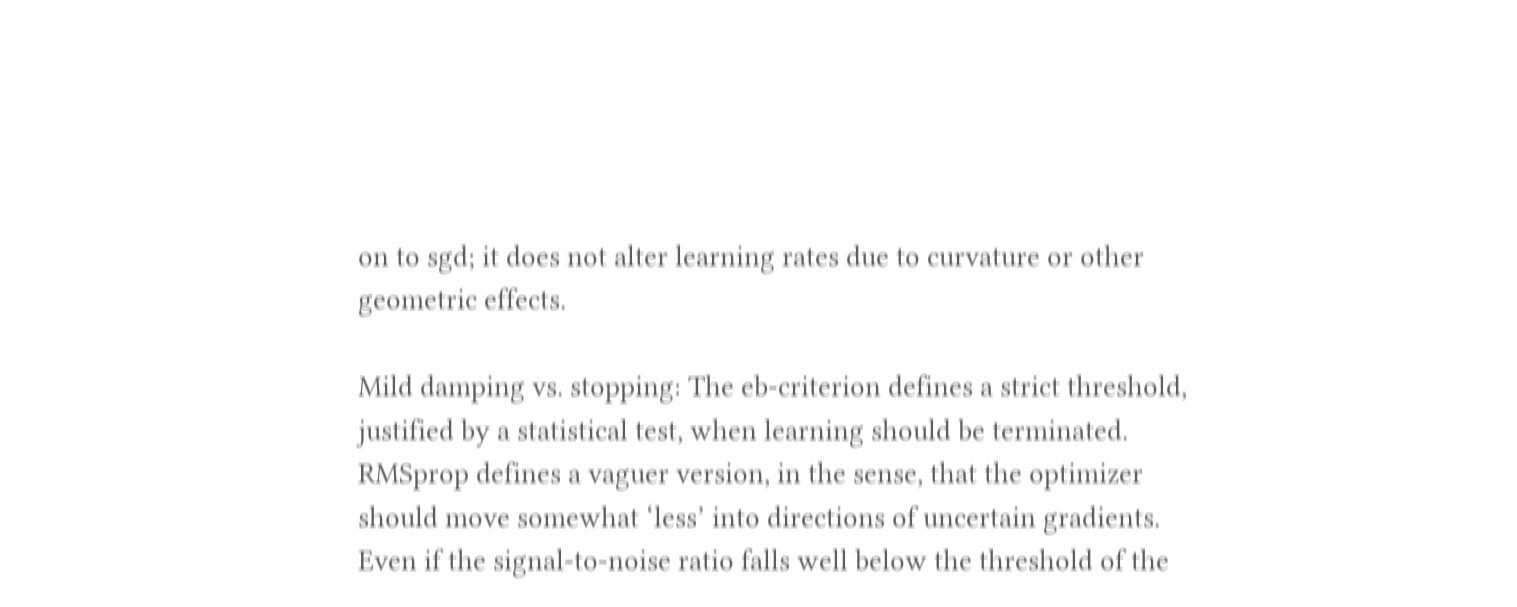on to sgd; it does not alter learning rates due to curvature or other geometric effects.

Mild damping vs. stopping: The eb-criterion defines a strict threshold, justified by a statistical test, when learning should be terminated. RMSprop defines a vaguer version, in the sense, that the optimizer should move somewhat ‘less’ into directions of uncertain gradients. Even if the signal-to-noise ratio falls well below the threshold of the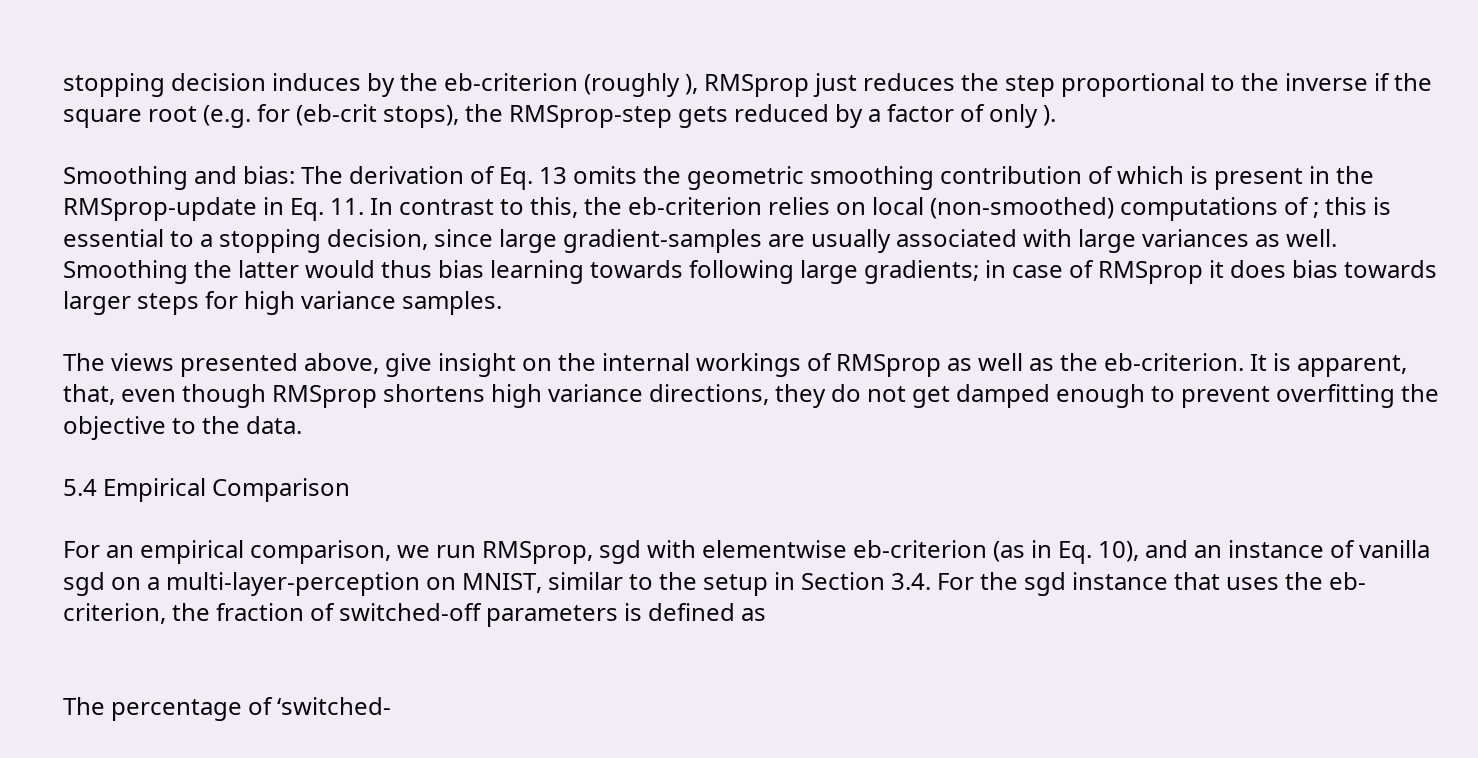stopping decision induces by the eb-criterion (roughly ), RMSprop just reduces the step proportional to the inverse if the square root (e.g. for (eb-crit stops), the RMSprop-step gets reduced by a factor of only ).

Smoothing and bias: The derivation of Eq. 13 omits the geometric smoothing contribution of which is present in the RMSprop-update in Eq. 11. In contrast to this, the eb-criterion relies on local (non-smoothed) computations of ; this is essential to a stopping decision, since large gradient-samples are usually associated with large variances as well. Smoothing the latter would thus bias learning towards following large gradients; in case of RMSprop it does bias towards larger steps for high variance samples.

The views presented above, give insight on the internal workings of RMSprop as well as the eb-criterion. It is apparent, that, even though RMSprop shortens high variance directions, they do not get damped enough to prevent overfitting the objective to the data.

5.4 Empirical Comparison

For an empirical comparison, we run RMSprop, sgd with elementwise eb-criterion (as in Eq. 10), and an instance of vanilla sgd on a multi-layer-perception on MNIST, similar to the setup in Section 3.4. For the sgd instance that uses the eb-criterion, the fraction of switched-off parameters is defined as


The percentage of ‘switched-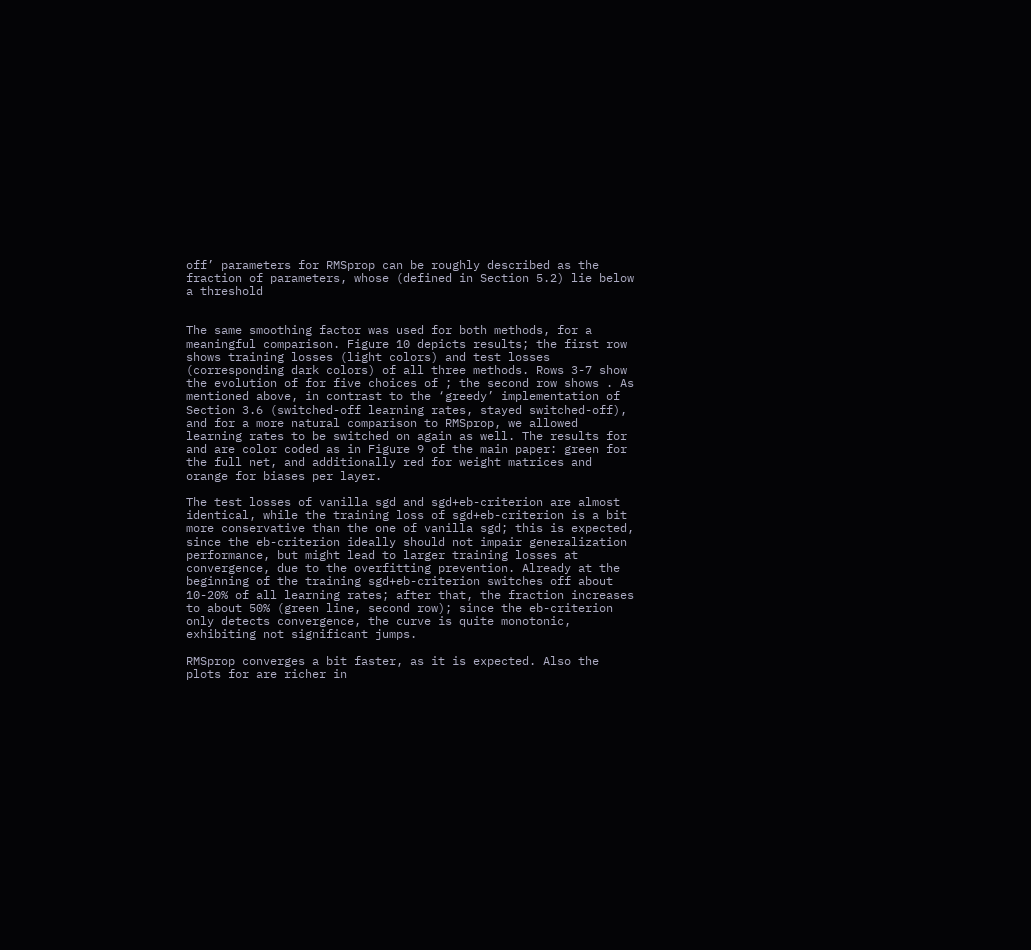off’ parameters for RMSprop can be roughly described as the fraction of parameters, whose (defined in Section 5.2) lie below a threshold


The same smoothing factor was used for both methods, for a meaningful comparison. Figure 10 depicts results; the first row shows training losses (light colors) and test losses (corresponding dark colors) of all three methods. Rows 3-7 show the evolution of for five choices of ; the second row shows . As mentioned above, in contrast to the ‘greedy’ implementation of Section 3.6 (switched-off learning rates, stayed switched-off), and for a more natural comparison to RMSprop, we allowed learning rates to be switched on again as well. The results for and are color coded as in Figure 9 of the main paper: green for the full net, and additionally red for weight matrices and orange for biases per layer.

The test losses of vanilla sgd and sgd+eb-criterion are almost identical, while the training loss of sgd+eb-criterion is a bit more conservative than the one of vanilla sgd; this is expected, since the eb-criterion ideally should not impair generalization performance, but might lead to larger training losses at convergence, due to the overfitting prevention. Already at the beginning of the training sgd+eb-criterion switches off about 10-20% of all learning rates; after that, the fraction increases to about 50% (green line, second row); since the eb-criterion only detects convergence, the curve is quite monotonic, exhibiting not significant jumps.

RMSprop converges a bit faster, as it is expected. Also the plots for are richer in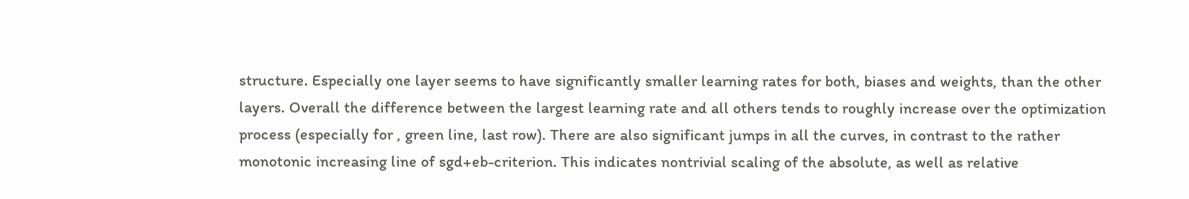structure. Especially one layer seems to have significantly smaller learning rates for both, biases and weights, than the other layers. Overall the difference between the largest learning rate and all others tends to roughly increase over the optimization process (especially for , green line, last row). There are also significant jumps in all the curves, in contrast to the rather monotonic increasing line of sgd+eb-criterion. This indicates nontrivial scaling of the absolute, as well as relative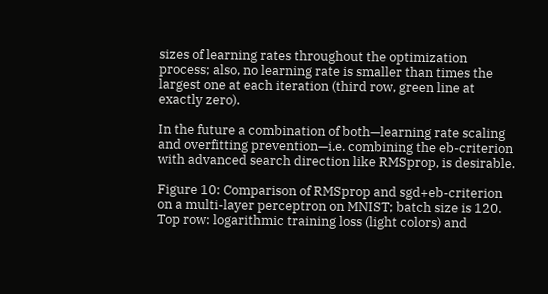sizes of learning rates throughout the optimization process; also, no learning rate is smaller than times the largest one at each iteration (third row, green line at exactly zero).

In the future a combination of both—learning rate scaling and overfitting prevention—i.e. combining the eb-criterion with advanced search direction like RMSprop, is desirable.

Figure 10: Comparison of RMSprop and sgd+eb-criterion on a multi-layer perceptron on MNIST; batch size is 120. Top row: logarithmic training loss (light colors) and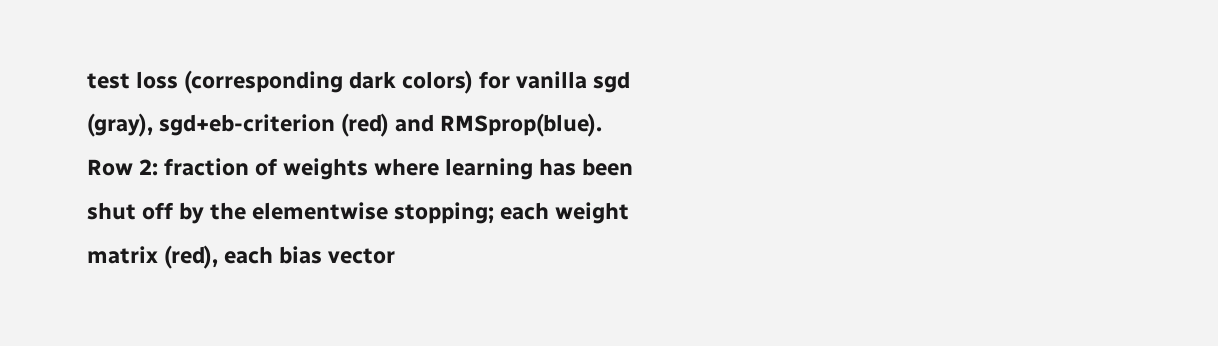test loss (corresponding dark colors) for vanilla sgd (gray), sgd+eb-criterion (red) and RMSprop(blue). Row 2: fraction of weights where learning has been shut off by the elementwise stopping; each weight matrix (red), each bias vector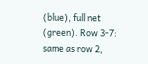(blue), full net (green). Row 3-7: same as row 2,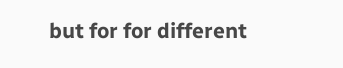but for for different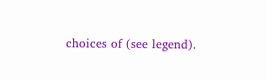choices of (see legend).